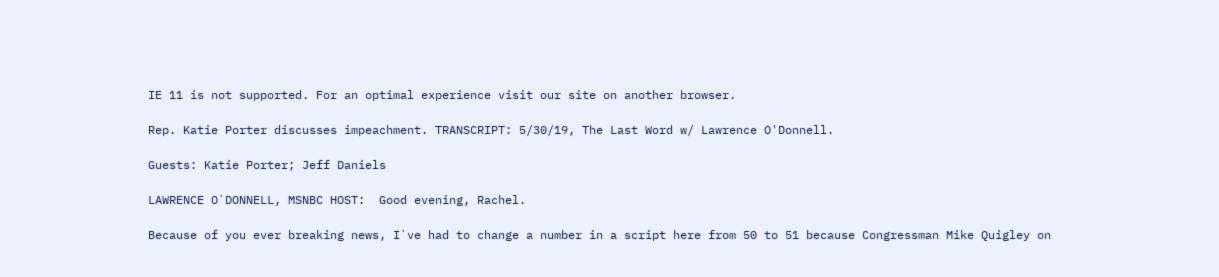IE 11 is not supported. For an optimal experience visit our site on another browser.

Rep. Katie Porter discusses impeachment. TRANSCRIPT: 5/30/19, The Last Word w/ Lawrence O'Donnell.

Guests: Katie Porter; Jeff Daniels

LAWRENCE O`DONNELL, MSNBC HOST:  Good evening, Rachel.

Because of you ever breaking news, I`ve had to change a number in a script here from 50 to 51 because Congressman Mike Quigley on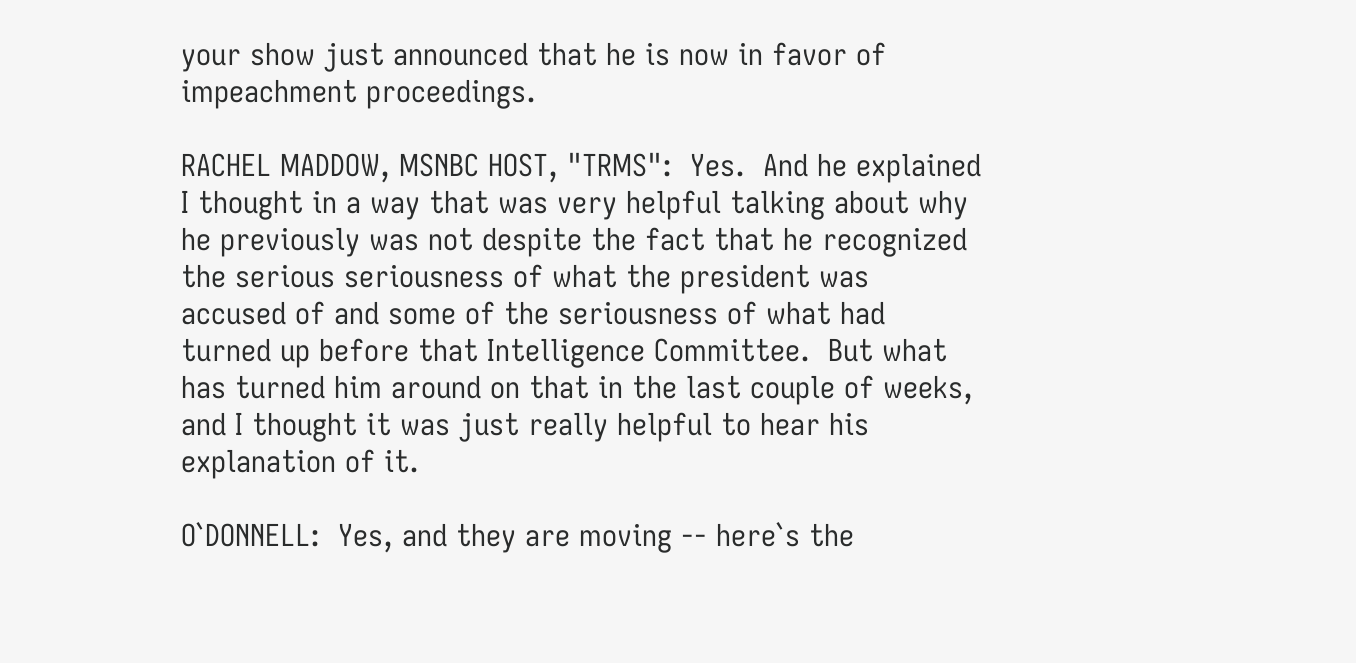your show just announced that he is now in favor of impeachment proceedings.

RACHEL MADDOW, MSNBC HOST, "TRMS":  Yes.  And he explained I thought in a way that was very helpful talking about why he previously was not despite the fact that he recognized the serious seriousness of what the president was accused of and some of the seriousness of what had turned up before that Intelligence Committee.  But what has turned him around on that in the last couple of weeks, and I thought it was just really helpful to hear his explanation of it.

O`DONNELL:  Yes, and they are moving -- here`s the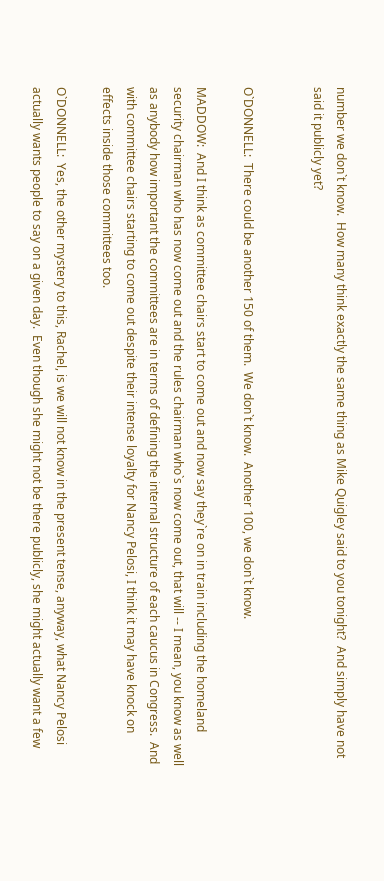number we don`t know.  How many think exactly the same thing as Mike Quigley said to you tonight?  And simply have not said it publicly yet?


O`DONNELL:  There could be another 150 of them.  We don`t know.  Another 100, we don`t know.

MADDOW:  And I think as committee chairs start to come out and now say they`re on in train including the homeland security chairman who has now come out and the rules chairman who`s now come out, that will -- I mean, you know as well as anybody how important the committees are in terms of defining the internal structure of each caucus in Congress.  And with committee chairs starting to come out despite their intense loyalty for Nancy Pelosi, I think it may have knock on effects inside those committees too.

O`DONNELL:  Yes, the other mystery to this, Rachel, is we will not know in the present tense, anyway, what Nancy Pelosi actually wants people to say on a given day.  Even though she might not be there publicly, she might actually want a few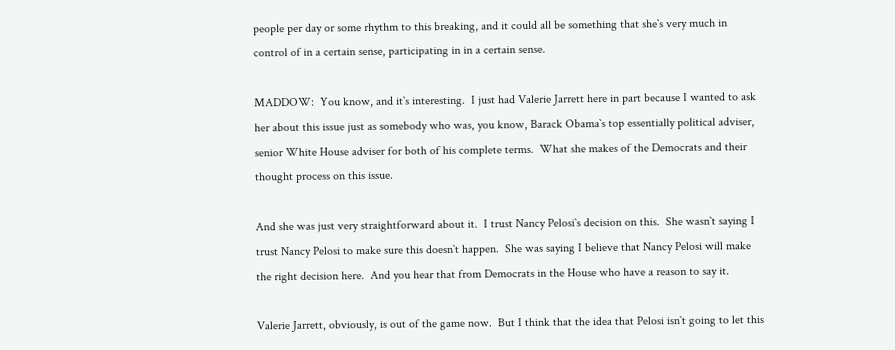people per day or some rhythm to this breaking, and it could all be something that she`s very much in control of in a certain sense, participating in in a certain sense.

MADDOW:  You know, and it`s interesting.  I just had Valerie Jarrett here in part because I wanted to ask her about this issue just as somebody who was, you know, Barack Obama`s top essentially political adviser, senior White House adviser for both of his complete terms.  What she makes of the Democrats and their thought process on this issue.

And she was just very straightforward about it.  I trust Nancy Pelosi`s decision on this.  She wasn`t saying I trust Nancy Pelosi to make sure this doesn`t happen.  She was saying I believe that Nancy Pelosi will make the right decision here.  And you hear that from Democrats in the House who have a reason to say it.

Valerie Jarrett, obviously, is out of the game now.  But I think that the idea that Pelosi isn`t going to let this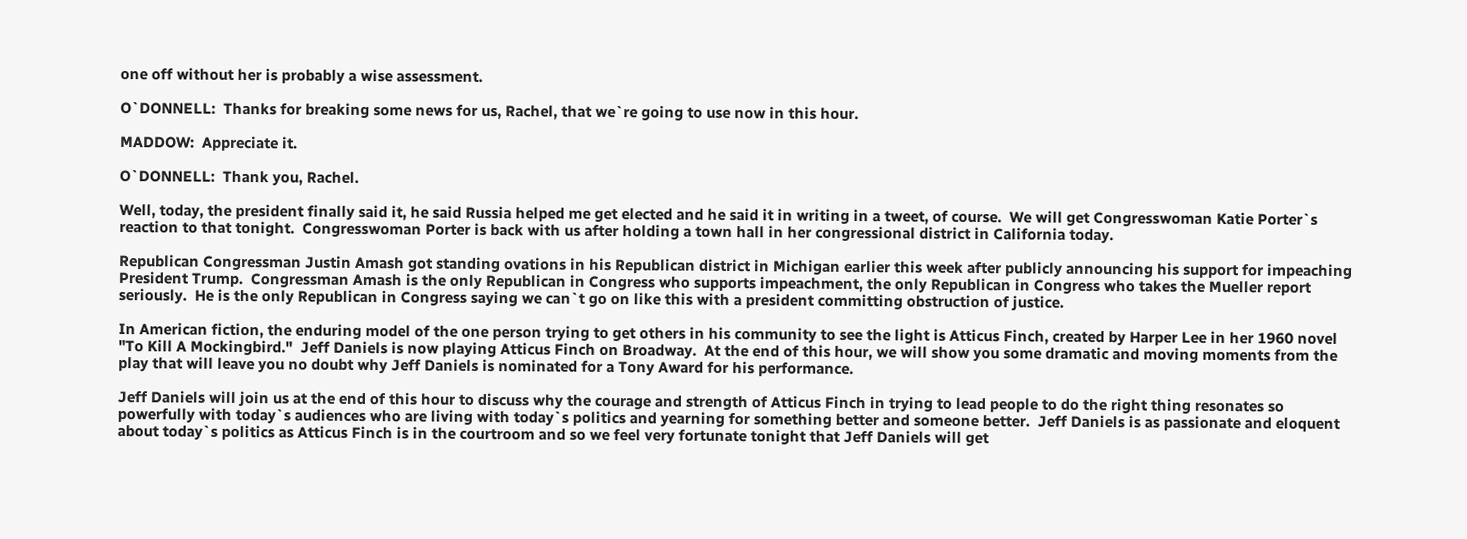one off without her is probably a wise assessment.

O`DONNELL:  Thanks for breaking some news for us, Rachel, that we`re going to use now in this hour.

MADDOW:  Appreciate it.

O`DONNELL:  Thank you, Rachel.

Well, today, the president finally said it, he said Russia helped me get elected and he said it in writing in a tweet, of course.  We will get Congresswoman Katie Porter`s reaction to that tonight.  Congresswoman Porter is back with us after holding a town hall in her congressional district in California today.

Republican Congressman Justin Amash got standing ovations in his Republican district in Michigan earlier this week after publicly announcing his support for impeaching President Trump.  Congressman Amash is the only Republican in Congress who supports impeachment, the only Republican in Congress who takes the Mueller report seriously.  He is the only Republican in Congress saying we can`t go on like this with a president committing obstruction of justice.

In American fiction, the enduring model of the one person trying to get others in his community to see the light is Atticus Finch, created by Harper Lee in her 1960 novel "To Kill A Mockingbird."  Jeff Daniels is now playing Atticus Finch on Broadway.  At the end of this hour, we will show you some dramatic and moving moments from the play that will leave you no doubt why Jeff Daniels is nominated for a Tony Award for his performance.

Jeff Daniels will join us at the end of this hour to discuss why the courage and strength of Atticus Finch in trying to lead people to do the right thing resonates so powerfully with today`s audiences who are living with today`s politics and yearning for something better and someone better.  Jeff Daniels is as passionate and eloquent about today`s politics as Atticus Finch is in the courtroom and so we feel very fortunate tonight that Jeff Daniels will get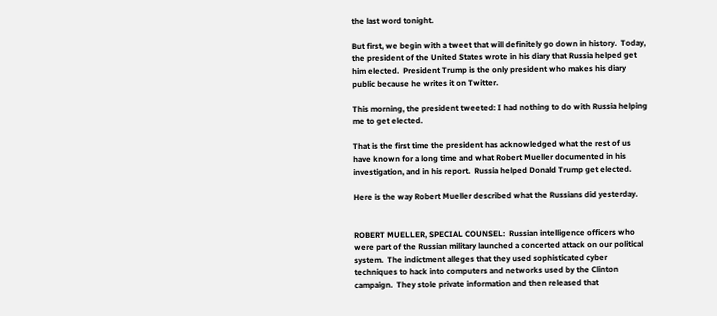the last word tonight.

But first, we begin with a tweet that will definitely go down in history.  Today, the president of the United States wrote in his diary that Russia helped get him elected.  President Trump is the only president who makes his diary public because he writes it on Twitter.

This morning, the president tweeted: I had nothing to do with Russia helping me to get elected.

That is the first time the president has acknowledged what the rest of us have known for a long time and what Robert Mueller documented in his investigation, and in his report.  Russia helped Donald Trump get elected.

Here is the way Robert Mueller described what the Russians did yesterday.


ROBERT MUELLER, SPECIAL COUNSEL:  Russian intelligence officers who were part of the Russian military launched a concerted attack on our political system.  The indictment alleges that they used sophisticated cyber techniques to hack into computers and networks used by the Clinton campaign.  They stole private information and then released that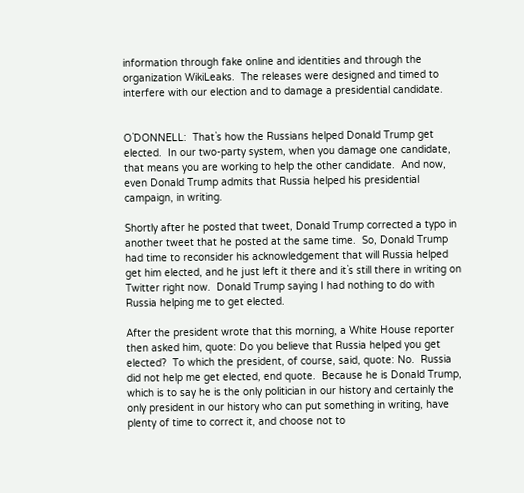information through fake online and identities and through the organization WikiLeaks.  The releases were designed and timed to interfere with our election and to damage a presidential candidate.


O`DONNELL:  That`s how the Russians helped Donald Trump get elected.  In our two-party system, when you damage one candidate, that means you are working to help the other candidate.  And now, even Donald Trump admits that Russia helped his presidential campaign, in writing.

Shortly after he posted that tweet, Donald Trump corrected a typo in another tweet that he posted at the same time.  So, Donald Trump had time to reconsider his acknowledgement that will Russia helped get him elected, and he just left it there and it`s still there in writing on Twitter right now.  Donald Trump saying I had nothing to do with Russia helping me to get elected.

After the president wrote that this morning, a White House reporter then asked him, quote: Do you believe that Russia helped you get elected?  To which the president, of course, said, quote: No.  Russia did not help me get elected, end quote.  Because he is Donald Trump, which is to say he is the only politician in our history and certainly the only president in our history who can put something in writing, have plenty of time to correct it, and choose not to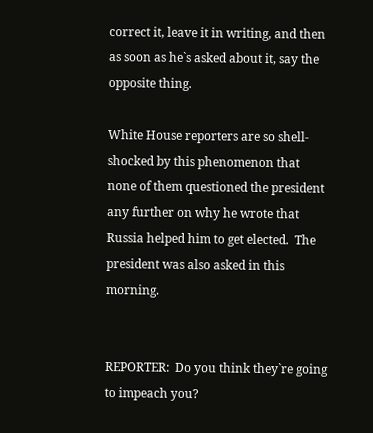correct it, leave it in writing, and then as soon as he`s asked about it, say the opposite thing.

White House reporters are so shell-shocked by this phenomenon that none of them questioned the president any further on why he wrote that Russia helped him to get elected.  The president was also asked in this morning.


REPORTER:  Do you think they`re going to impeach you?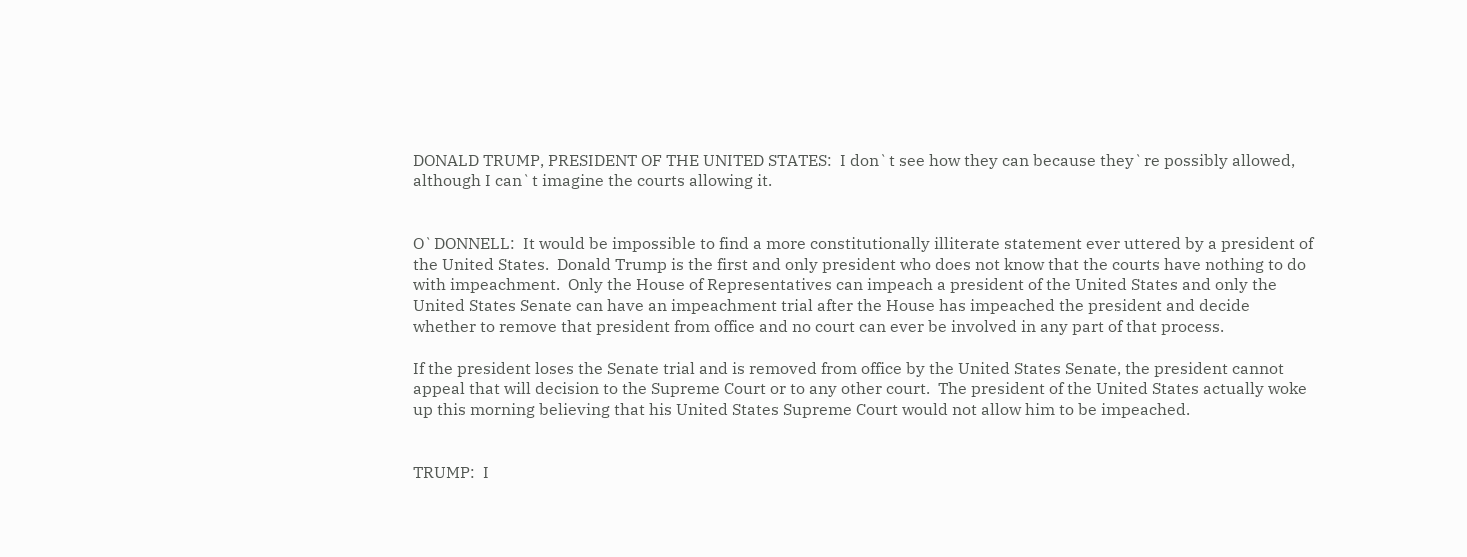DONALD TRUMP, PRESIDENT OF THE UNITED STATES:  I don`t see how they can because they`re possibly allowed, although I can`t imagine the courts allowing it.


O`DONNELL:  It would be impossible to find a more constitutionally illiterate statement ever uttered by a president of the United States.  Donald Trump is the first and only president who does not know that the courts have nothing to do with impeachment.  Only the House of Representatives can impeach a president of the United States and only the United States Senate can have an impeachment trial after the House has impeached the president and decide whether to remove that president from office and no court can ever be involved in any part of that process.

If the president loses the Senate trial and is removed from office by the United States Senate, the president cannot appeal that will decision to the Supreme Court or to any other court.  The president of the United States actually woke up this morning believing that his United States Supreme Court would not allow him to be impeached.


TRUMP:  I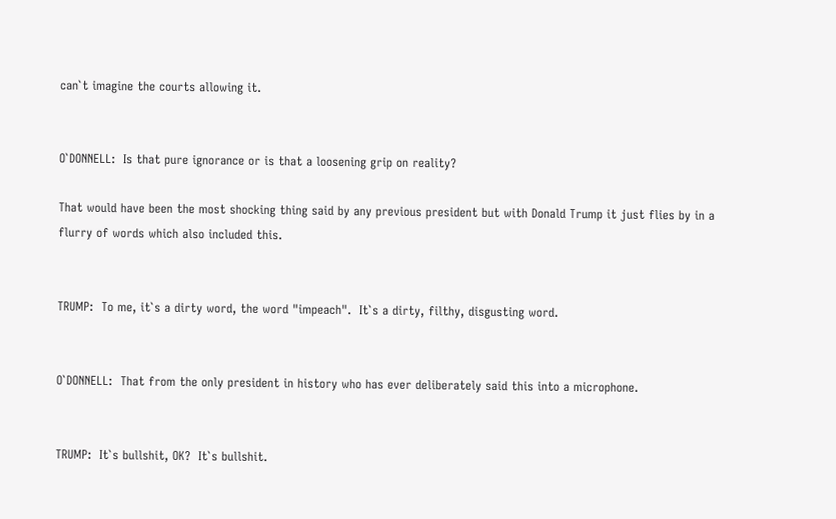can`t imagine the courts allowing it.


O`DONNELL:  Is that pure ignorance or is that a loosening grip on reality?

That would have been the most shocking thing said by any previous president but with Donald Trump it just flies by in a flurry of words which also included this.


TRUMP:  To me, it`s a dirty word, the word "impeach".  It`s a dirty, filthy, disgusting word.


O`DONNELL:  That from the only president in history who has ever deliberately said this into a microphone.


TRUMP:  It`s bullshit, OK?  It`s bullshit.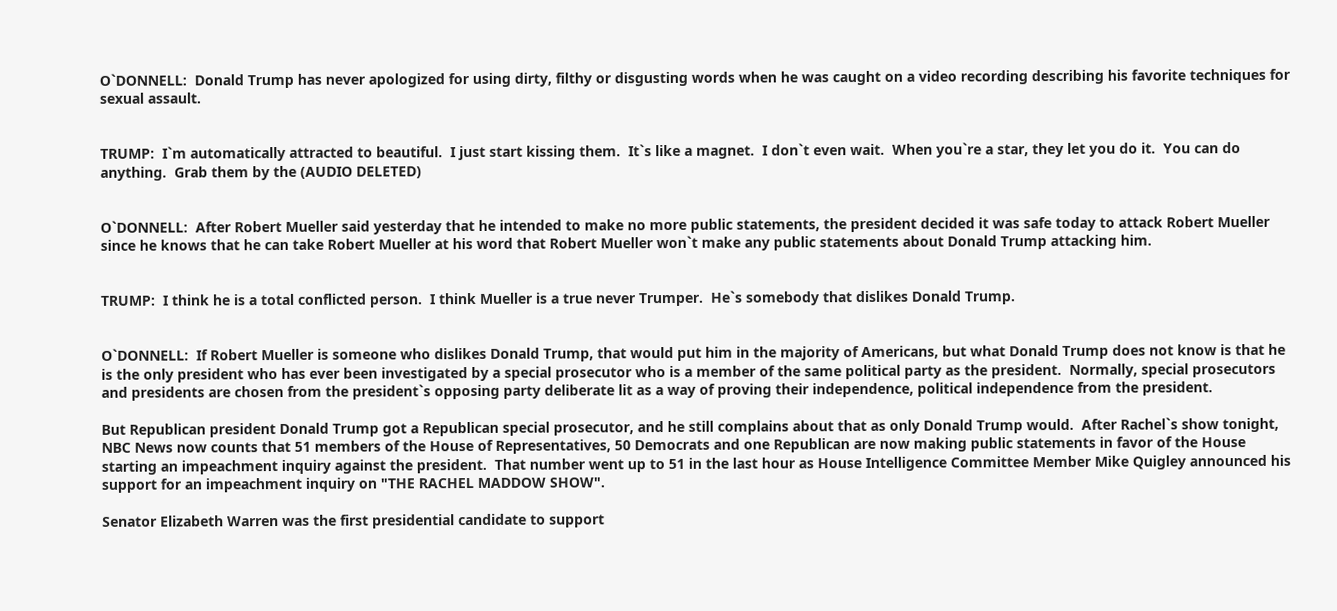O`DONNELL:  Donald Trump has never apologized for using dirty, filthy or disgusting words when he was caught on a video recording describing his favorite techniques for sexual assault.


TRUMP:  I`m automatically attracted to beautiful.  I just start kissing them.  It`s like a magnet.  I don`t even wait.  When you`re a star, they let you do it.  You can do anything.  Grab them by the (AUDIO DELETED)


O`DONNELL:  After Robert Mueller said yesterday that he intended to make no more public statements, the president decided it was safe today to attack Robert Mueller since he knows that he can take Robert Mueller at his word that Robert Mueller won`t make any public statements about Donald Trump attacking him.


TRUMP:  I think he is a total conflicted person.  I think Mueller is a true never Trumper.  He`s somebody that dislikes Donald Trump.


O`DONNELL:  If Robert Mueller is someone who dislikes Donald Trump, that would put him in the majority of Americans, but what Donald Trump does not know is that he is the only president who has ever been investigated by a special prosecutor who is a member of the same political party as the president.  Normally, special prosecutors and presidents are chosen from the president`s opposing party deliberate lit as a way of proving their independence, political independence from the president.

But Republican president Donald Trump got a Republican special prosecutor, and he still complains about that as only Donald Trump would.  After Rachel`s show tonight, NBC News now counts that 51 members of the House of Representatives, 50 Democrats and one Republican are now making public statements in favor of the House starting an impeachment inquiry against the president.  That number went up to 51 in the last hour as House Intelligence Committee Member Mike Quigley announced his support for an impeachment inquiry on "THE RACHEL MADDOW SHOW".

Senator Elizabeth Warren was the first presidential candidate to support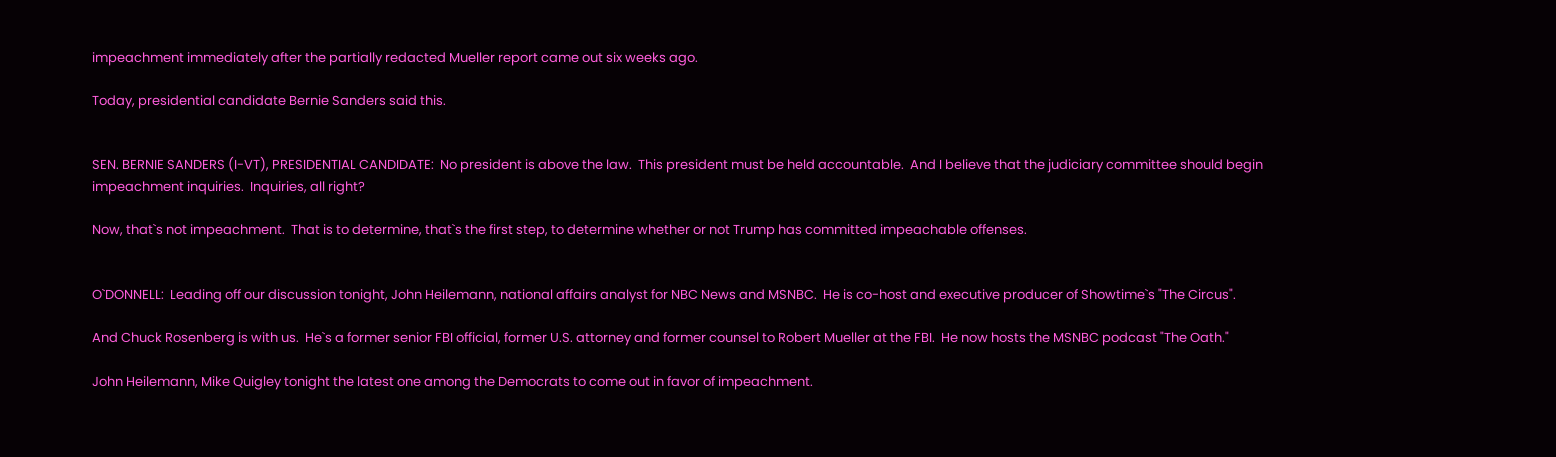impeachment immediately after the partially redacted Mueller report came out six weeks ago.

Today, presidential candidate Bernie Sanders said this.


SEN. BERNIE SANDERS (I-VT), PRESIDENTIAL CANDIDATE:  No president is above the law.  This president must be held accountable.  And I believe that the judiciary committee should begin impeachment inquiries.  Inquiries, all right?

Now, that`s not impeachment.  That is to determine, that`s the first step, to determine whether or not Trump has committed impeachable offenses.


O`DONNELL:  Leading off our discussion tonight, John Heilemann, national affairs analyst for NBC News and MSNBC.  He is co-host and executive producer of Showtime`s "The Circus".

And Chuck Rosenberg is with us.  He`s a former senior FBI official, former U.S. attorney and former counsel to Robert Mueller at the FBI.  He now hosts the MSNBC podcast "The Oath."

John Heilemann, Mike Quigley tonight the latest one among the Democrats to come out in favor of impeachment.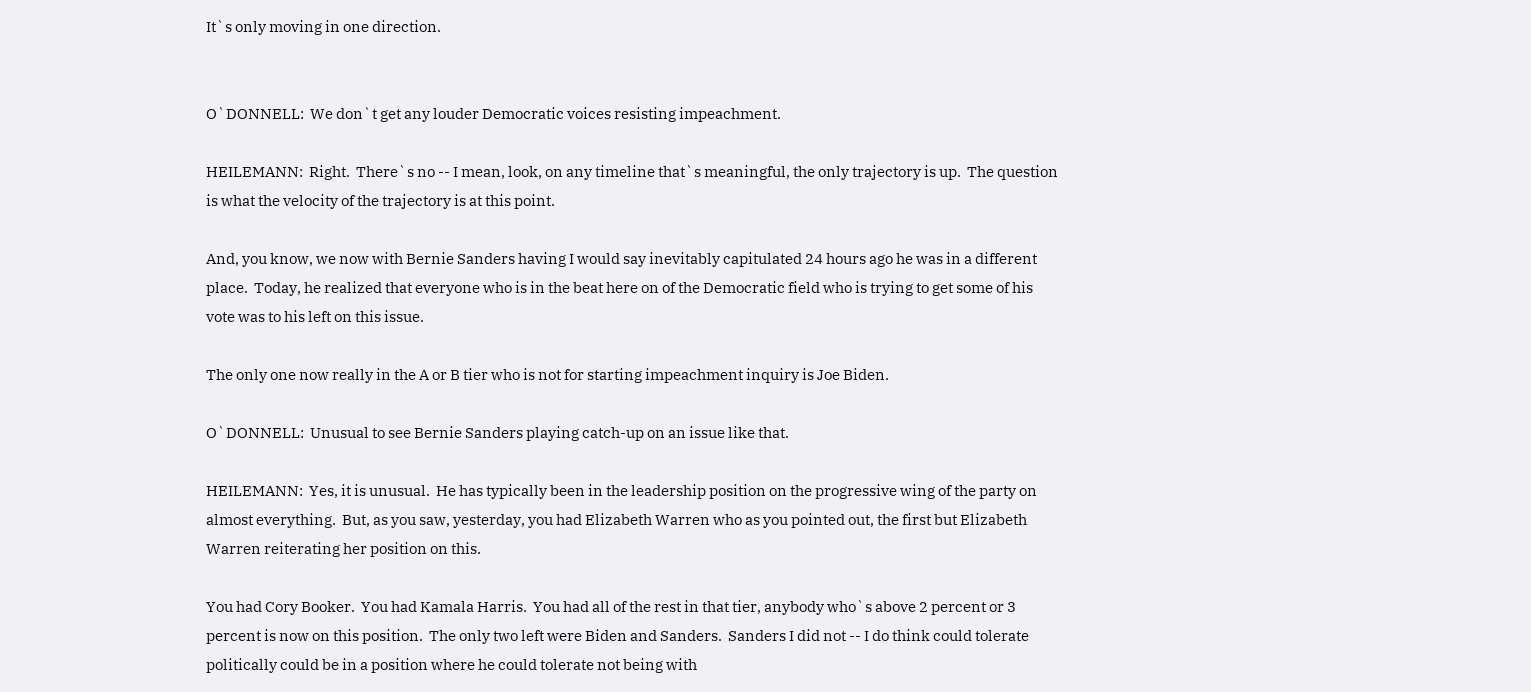It`s only moving in one direction.


O`DONNELL:  We don`t get any louder Democratic voices resisting impeachment.

HEILEMANN:  Right.  There`s no -- I mean, look, on any timeline that`s meaningful, the only trajectory is up.  The question is what the velocity of the trajectory is at this point.

And, you know, we now with Bernie Sanders having I would say inevitably capitulated 24 hours ago he was in a different place.  Today, he realized that everyone who is in the beat here on of the Democratic field who is trying to get some of his vote was to his left on this issue.

The only one now really in the A or B tier who is not for starting impeachment inquiry is Joe Biden.

O`DONNELL:  Unusual to see Bernie Sanders playing catch-up on an issue like that.

HEILEMANN:  Yes, it is unusual.  He has typically been in the leadership position on the progressive wing of the party on almost everything.  But, as you saw, yesterday, you had Elizabeth Warren who as you pointed out, the first but Elizabeth Warren reiterating her position on this.

You had Cory Booker.  You had Kamala Harris.  You had all of the rest in that tier, anybody who`s above 2 percent or 3 percent is now on this position.  The only two left were Biden and Sanders.  Sanders I did not -- I do think could tolerate politically could be in a position where he could tolerate not being with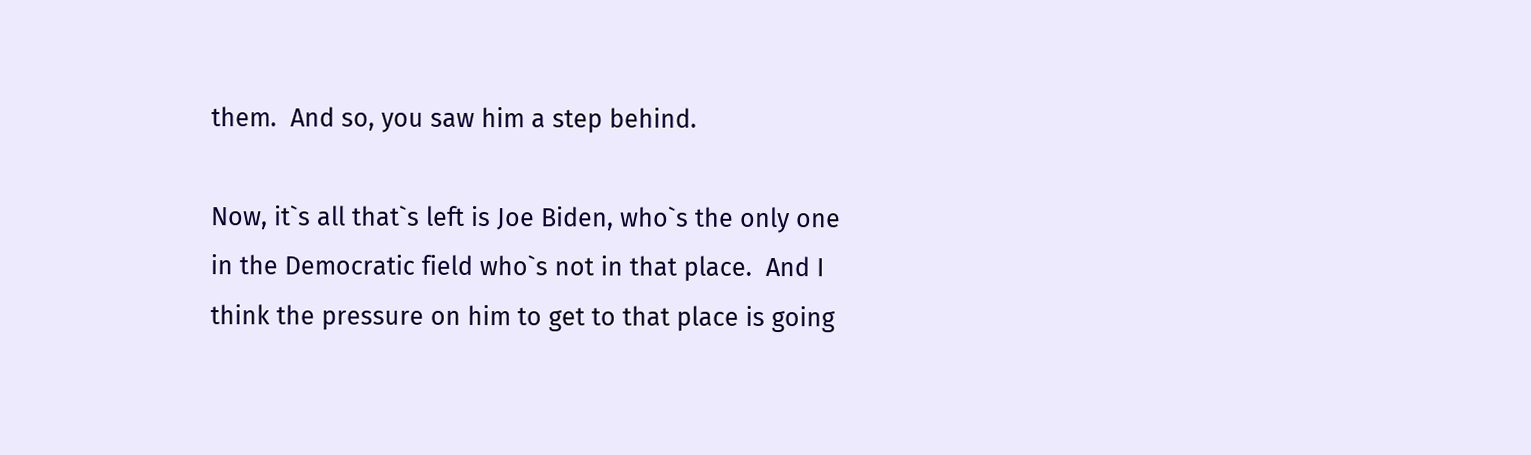them.  And so, you saw him a step behind.

Now, it`s all that`s left is Joe Biden, who`s the only one in the Democratic field who`s not in that place.  And I think the pressure on him to get to that place is going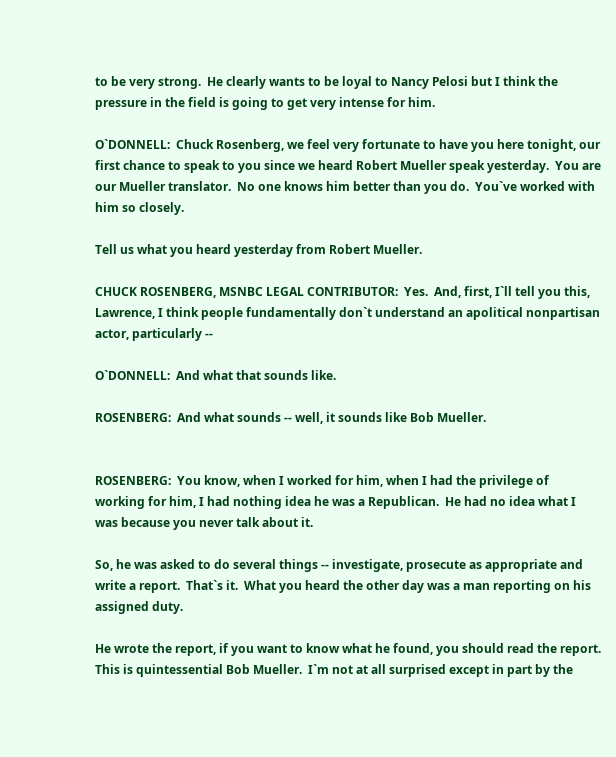to be very strong.  He clearly wants to be loyal to Nancy Pelosi but I think the pressure in the field is going to get very intense for him.

O`DONNELL:  Chuck Rosenberg, we feel very fortunate to have you here tonight, our first chance to speak to you since we heard Robert Mueller speak yesterday.  You are our Mueller translator.  No one knows him better than you do.  You`ve worked with him so closely.

Tell us what you heard yesterday from Robert Mueller.

CHUCK ROSENBERG, MSNBC LEGAL CONTRIBUTOR:  Yes.  And, first, I`ll tell you this, Lawrence, I think people fundamentally don`t understand an apolitical nonpartisan actor, particularly --

O`DONNELL:  And what that sounds like.

ROSENBERG:  And what sounds -- well, it sounds like Bob Mueller.


ROSENBERG:  You know, when I worked for him, when I had the privilege of working for him, I had nothing idea he was a Republican.  He had no idea what I was because you never talk about it.

So, he was asked to do several things -- investigate, prosecute as appropriate and write a report.  That`s it.  What you heard the other day was a man reporting on his assigned duty.

He wrote the report, if you want to know what he found, you should read the report.  This is quintessential Bob Mueller.  I`m not at all surprised except in part by the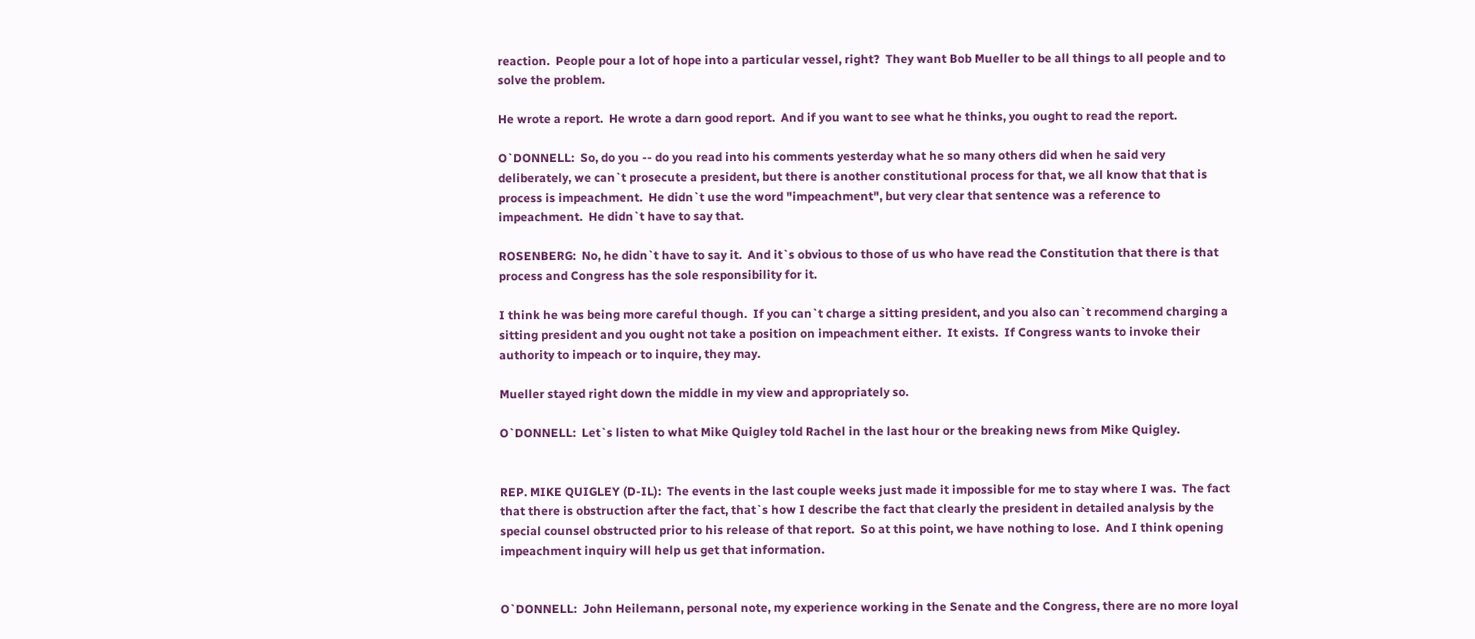reaction.  People pour a lot of hope into a particular vessel, right?  They want Bob Mueller to be all things to all people and to solve the problem.

He wrote a report.  He wrote a darn good report.  And if you want to see what he thinks, you ought to read the report.

O`DONNELL:  So, do you -- do you read into his comments yesterday what he so many others did when he said very deliberately, we can`t prosecute a president, but there is another constitutional process for that, we all know that that is process is impeachment.  He didn`t use the word "impeachment", but very clear that sentence was a reference to impeachment.  He didn`t have to say that.

ROSENBERG:  No, he didn`t have to say it.  And it`s obvious to those of us who have read the Constitution that there is that process and Congress has the sole responsibility for it.

I think he was being more careful though.  If you can`t charge a sitting president, and you also can`t recommend charging a sitting president and you ought not take a position on impeachment either.  It exists.  If Congress wants to invoke their authority to impeach or to inquire, they may.

Mueller stayed right down the middle in my view and appropriately so.

O`DONNELL:  Let`s listen to what Mike Quigley told Rachel in the last hour or the breaking news from Mike Quigley.


REP. MIKE QUIGLEY (D-IL):  The events in the last couple weeks just made it impossible for me to stay where I was.  The fact that there is obstruction after the fact, that`s how I describe the fact that clearly the president in detailed analysis by the special counsel obstructed prior to his release of that report.  So at this point, we have nothing to lose.  And I think opening impeachment inquiry will help us get that information.


O`DONNELL:  John Heilemann, personal note, my experience working in the Senate and the Congress, there are no more loyal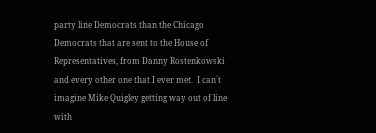party line Democrats than the Chicago Democrats that are sent to the House of Representatives, from Danny Rostenkowski and every other one that I ever met.  I can`t imagine Mike Quigley getting way out of line with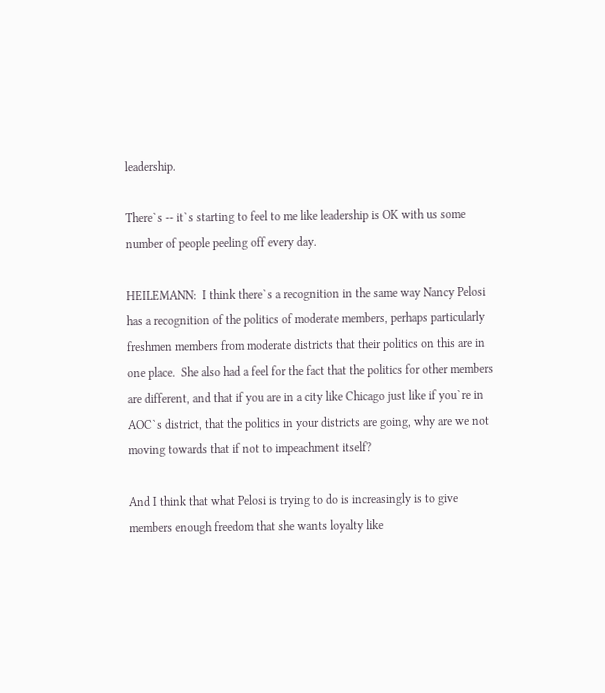leadership.

There`s -- it`s starting to feel to me like leadership is OK with us some number of people peeling off every day.

HEILEMANN:  I think there`s a recognition in the same way Nancy Pelosi has a recognition of the politics of moderate members, perhaps particularly freshmen members from moderate districts that their politics on this are in one place.  She also had a feel for the fact that the politics for other members are different, and that if you are in a city like Chicago just like if you`re in AOC`s district, that the politics in your districts are going, why are we not moving towards that if not to impeachment itself?

And I think that what Pelosi is trying to do is increasingly is to give members enough freedom that she wants loyalty like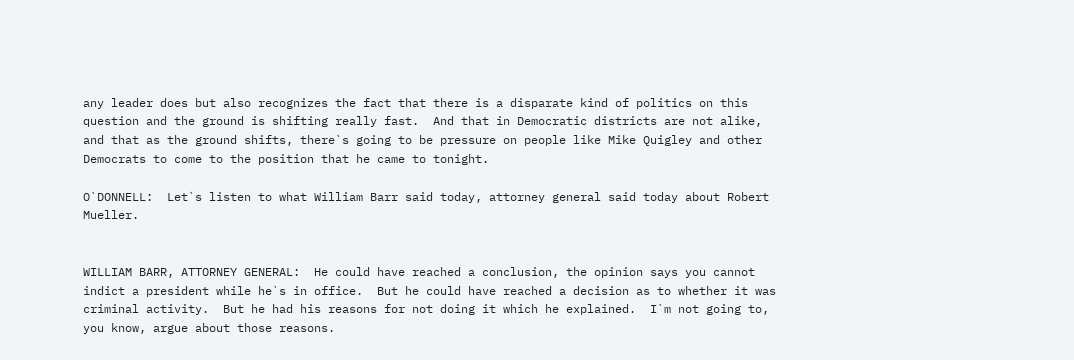any leader does but also recognizes the fact that there is a disparate kind of politics on this question and the ground is shifting really fast.  And that in Democratic districts are not alike, and that as the ground shifts, there`s going to be pressure on people like Mike Quigley and other Democrats to come to the position that he came to tonight.

O`DONNELL:  Let`s listen to what William Barr said today, attorney general said today about Robert Mueller.


WILLIAM BARR, ATTORNEY GENERAL:  He could have reached a conclusion, the opinion says you cannot indict a president while he`s in office.  But he could have reached a decision as to whether it was criminal activity.  But he had his reasons for not doing it which he explained.  I`m not going to, you know, argue about those reasons.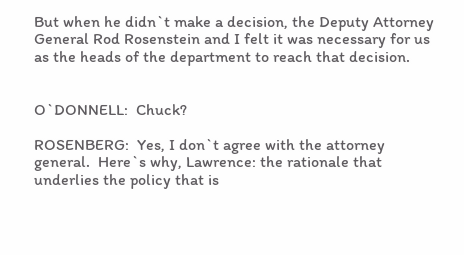But when he didn`t make a decision, the Deputy Attorney General Rod Rosenstein and I felt it was necessary for us as the heads of the department to reach that decision.


O`DONNELL:  Chuck?

ROSENBERG:  Yes, I don`t agree with the attorney general.  Here`s why, Lawrence: the rationale that underlies the policy that is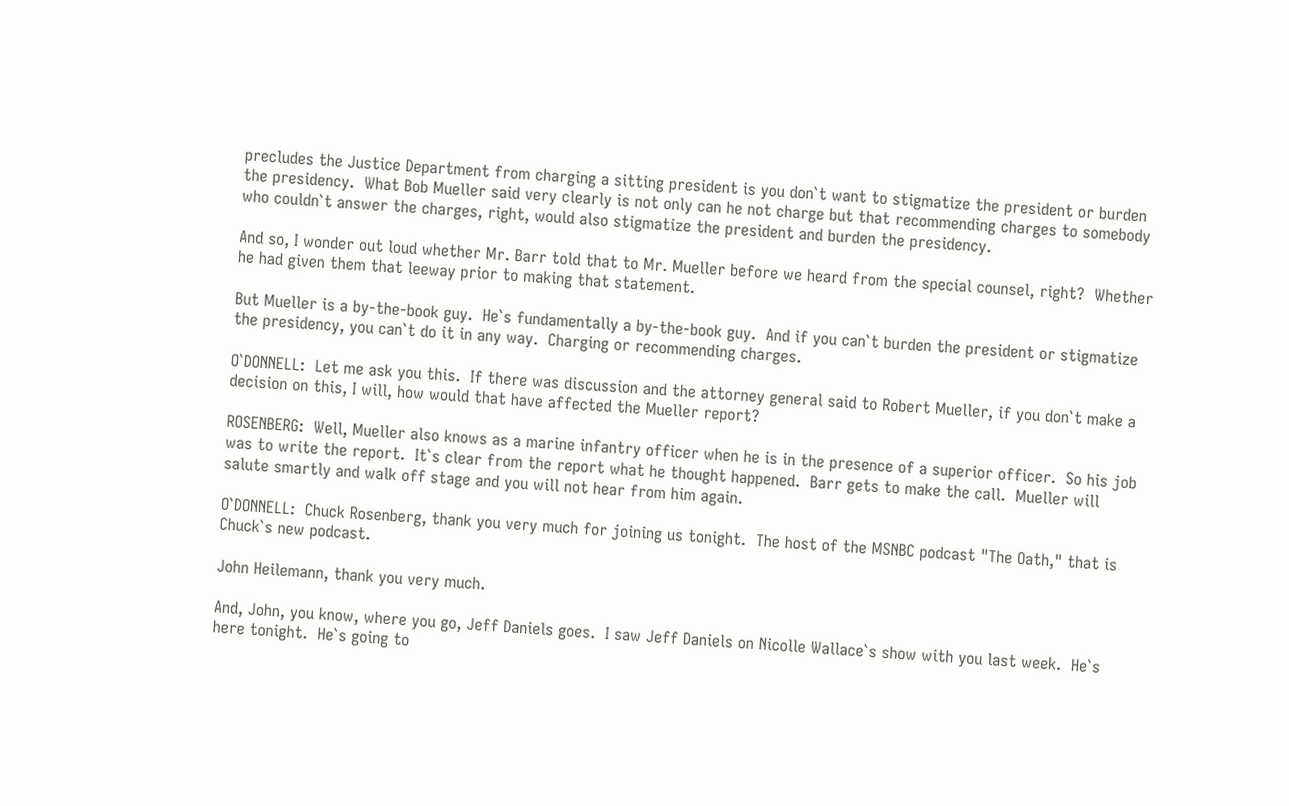precludes the Justice Department from charging a sitting president is you don`t want to stigmatize the president or burden the presidency.  What Bob Mueller said very clearly is not only can he not charge but that recommending charges to somebody who couldn`t answer the charges, right, would also stigmatize the president and burden the presidency.

And so, I wonder out loud whether Mr. Barr told that to Mr. Mueller before we heard from the special counsel, right?  Whether he had given them that leeway prior to making that statement.

But Mueller is a by-the-book guy.  He`s fundamentally a by-the-book guy.  And if you can`t burden the president or stigmatize the presidency, you can`t do it in any way.  Charging or recommending charges.

O`DONNELL:  Let me ask you this.  If there was discussion and the attorney general said to Robert Mueller, if you don`t make a decision on this, I will, how would that have affected the Mueller report?

ROSENBERG:  Well, Mueller also knows as a marine infantry officer when he is in the presence of a superior officer.  So his job was to write the report.  It`s clear from the report what he thought happened.  Barr gets to make the call.  Mueller will salute smartly and walk off stage and you will not hear from him again.

O`DONNELL:  Chuck Rosenberg, thank you very much for joining us tonight.  The host of the MSNBC podcast "The Oath," that is Chuck`s new podcast.

John Heilemann, thank you very much.

And, John, you know, where you go, Jeff Daniels goes.  I saw Jeff Daniels on Nicolle Wallace`s show with you last week.  He`s here tonight.  He`s going to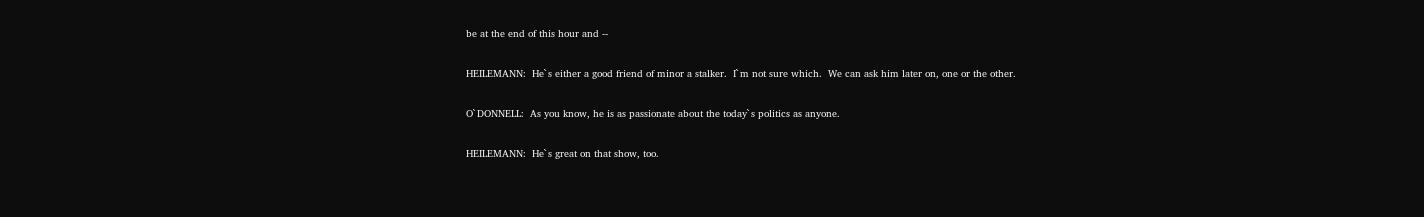be at the end of this hour and --

HEILEMANN:  He`s either a good friend of minor a stalker.  I`m not sure which.  We can ask him later on, one or the other.

O`DONNELL:  As you know, he is as passionate about the today`s politics as anyone.

HEILEMANN:  He`s great on that show, too.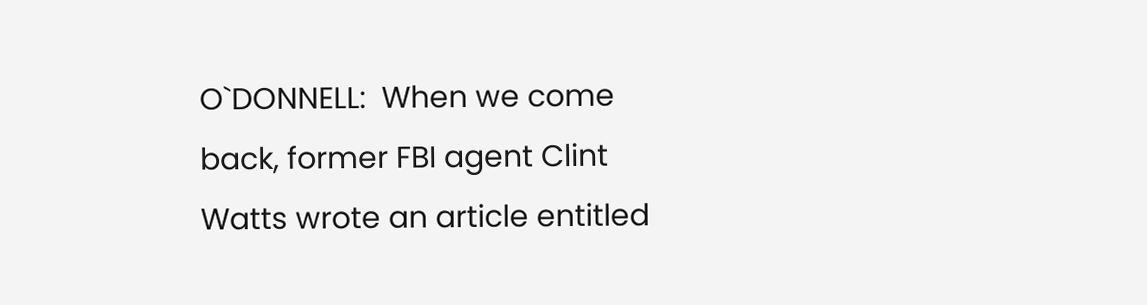O`DONNELL:  When we come back, former FBI agent Clint Watts wrote an article entitled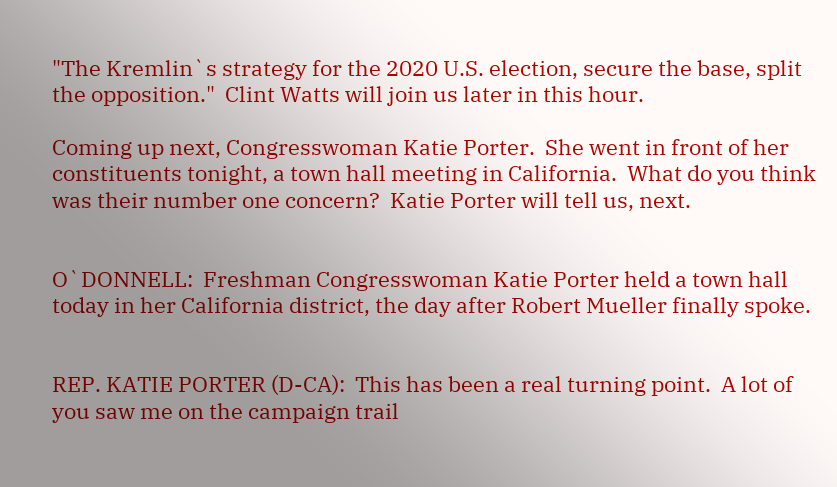"The Kremlin`s strategy for the 2020 U.S. election, secure the base, split the opposition."  Clint Watts will join us later in this hour.

Coming up next, Congresswoman Katie Porter.  She went in front of her constituents tonight, a town hall meeting in California.  What do you think was their number one concern?  Katie Porter will tell us, next.


O`DONNELL:  Freshman Congresswoman Katie Porter held a town hall today in her California district, the day after Robert Mueller finally spoke.


REP. KATIE PORTER (D-CA):  This has been a real turning point.  A lot of you saw me on the campaign trail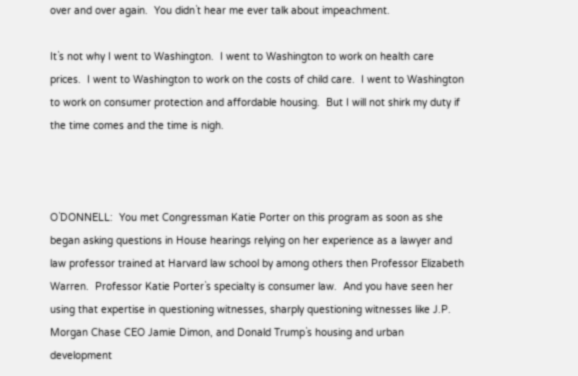over and over again.  You didn`t hear me ever talk about impeachment.

It`s not why I went to Washington.  I went to Washington to work on health care prices.  I went to Washington to work on the costs of child care.  I went to Washington to work on consumer protection and affordable housing.  But I will not shirk my duty if the time comes and the time is nigh.



O`DONNELL:  You met Congressman Katie Porter on this program as soon as she began asking questions in House hearings relying on her experience as a lawyer and law professor trained at Harvard law school by among others then Professor Elizabeth Warren.  Professor Katie Porter`s specialty is consumer law.  And you have seen her using that expertise in questioning witnesses, sharply questioning witnesses like J.P. Morgan Chase CEO Jamie Dimon, and Donald Trump`s housing and urban development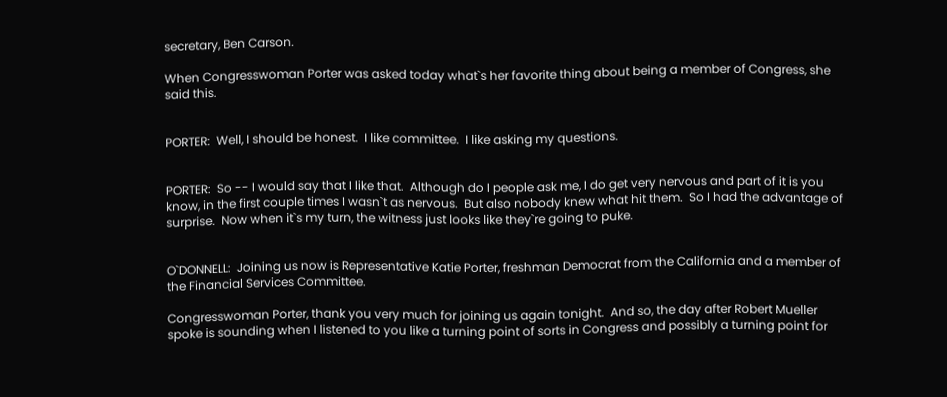secretary, Ben Carson.

When Congresswoman Porter was asked today what`s her favorite thing about being a member of Congress, she said this.


PORTER:  Well, I should be honest.  I like committee.  I like asking my questions.


PORTER:  So -- I would say that I like that.  Although do I people ask me, I do get very nervous and part of it is you know, in the first couple times I wasn`t as nervous.  But also nobody knew what hit them.  So I had the advantage of surprise.  Now when it`s my turn, the witness just looks like they`re going to puke.


O`DONNELL:  Joining us now is Representative Katie Porter, freshman Democrat from the California and a member of the Financial Services Committee.

Congresswoman Porter, thank you very much for joining us again tonight.  And so, the day after Robert Mueller spoke is sounding when I listened to you like a turning point of sorts in Congress and possibly a turning point for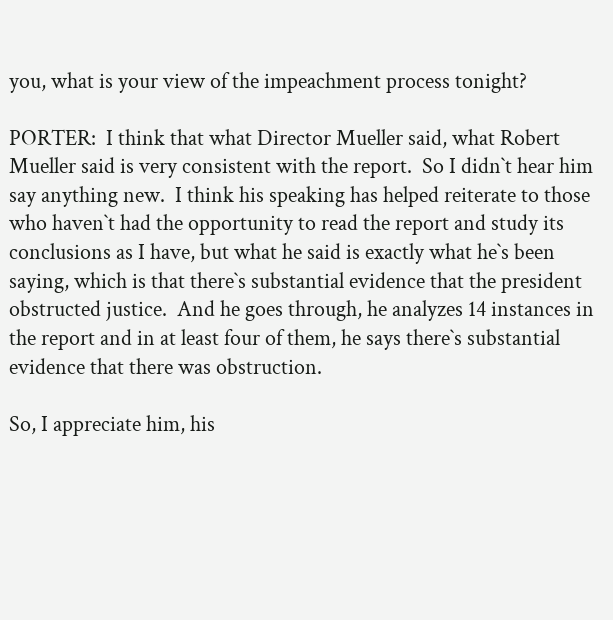you, what is your view of the impeachment process tonight?

PORTER:  I think that what Director Mueller said, what Robert Mueller said is very consistent with the report.  So I didn`t hear him say anything new.  I think his speaking has helped reiterate to those who haven`t had the opportunity to read the report and study its conclusions as I have, but what he said is exactly what he`s been saying, which is that there`s substantial evidence that the president obstructed justice.  And he goes through, he analyzes 14 instances in the report and in at least four of them, he says there`s substantial evidence that there was obstruction.

So, I appreciate him, his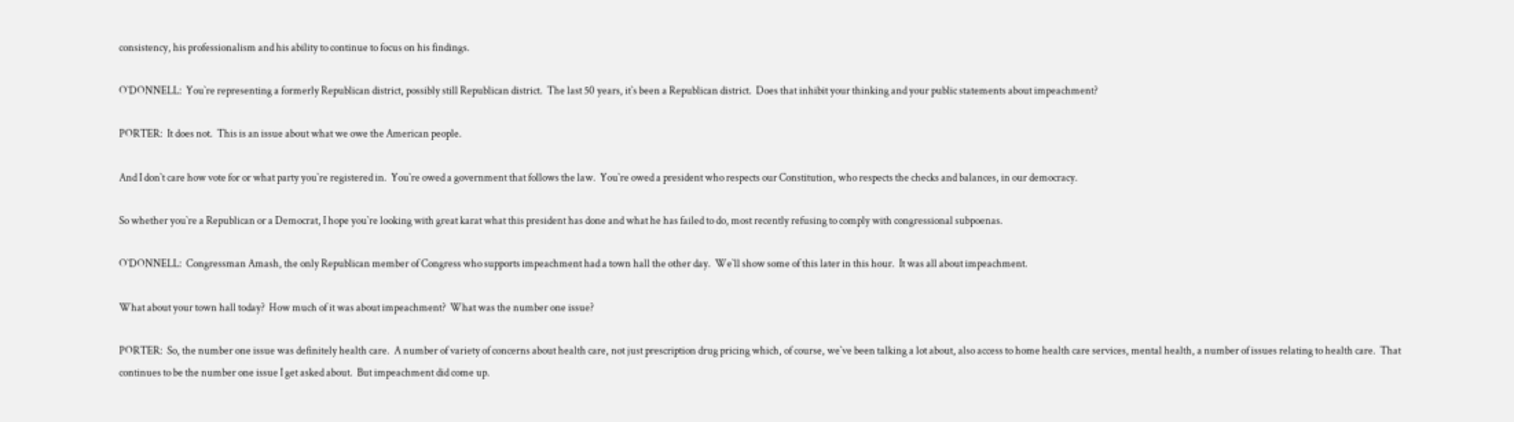consistency, his professionalism and his ability to continue to focus on his findings.

O`DONNELL:  You`re representing a formerly Republican district, possibly still Republican district.  The last 50 years, it`s been a Republican district.  Does that inhibit your thinking and your public statements about impeachment?

PORTER:  It does not.  This is an issue about what we owe the American people.

And I don`t care how vote for or what party you`re registered in.  You`re owed a government that follows the law.  You`re owed a president who respects our Constitution, who respects the checks and balances, in our democracy.

So whether you`re a Republican or a Democrat, I hope you`re looking with great karat what this president has done and what he has failed to do, most recently refusing to comply with congressional subpoenas.

O`DONNELL:  Congressman Amash, the only Republican member of Congress who supports impeachment had a town hall the other day.  We`ll show some of this later in this hour.  It was all about impeachment.

What about your town hall today?  How much of it was about impeachment?  What was the number one issue?

PORTER:  So, the number one issue was definitely health care.  A number of variety of concerns about health care, not just prescription drug pricing which, of course, we`ve been talking a lot about, also access to home health care services, mental health, a number of issues relating to health care.  That continues to be the number one issue I get asked about.  But impeachment did come up.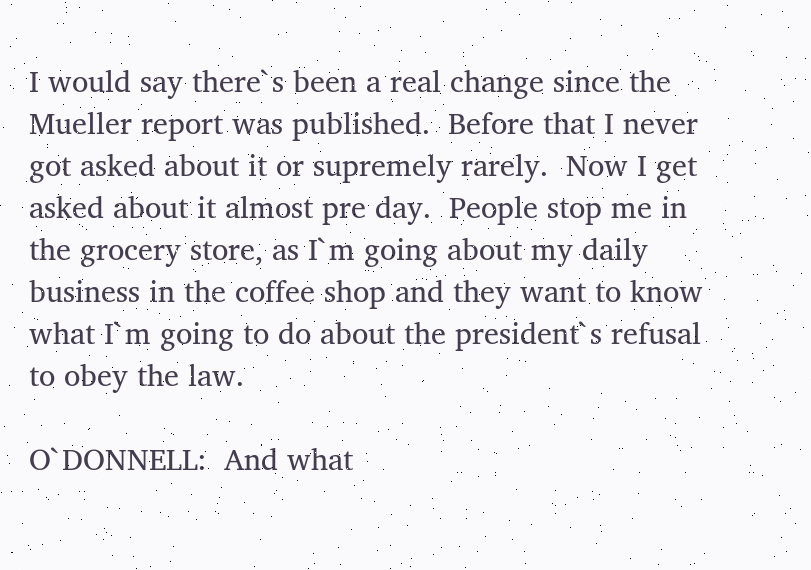I would say there`s been a real change since the Mueller report was published.  Before that I never got asked about it or supremely rarely.  Now I get asked about it almost pre day.  People stop me in the grocery store, as I`m going about my daily business in the coffee shop and they want to know what I`m going to do about the president`s refusal to obey the law.

O`DONNELL:  And what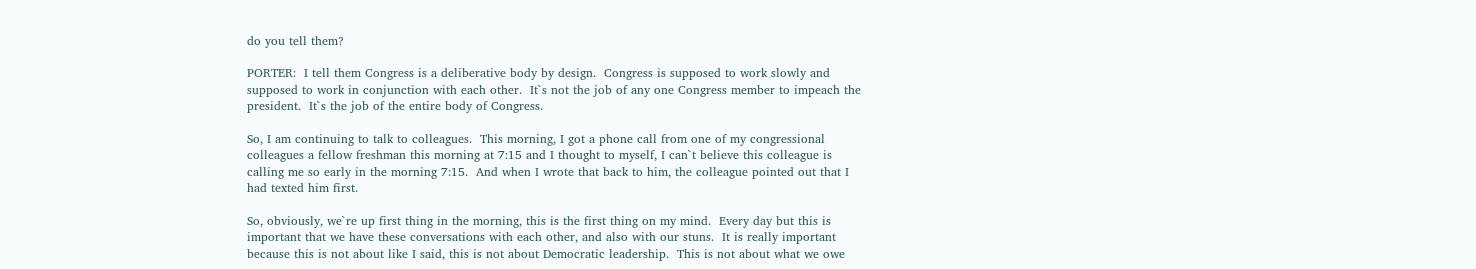do you tell them?

PORTER:  I tell them Congress is a deliberative body by design.  Congress is supposed to work slowly and supposed to work in conjunction with each other.  It`s not the job of any one Congress member to impeach the president.  It`s the job of the entire body of Congress.

So, I am continuing to talk to colleagues.  This morning, I got a phone call from one of my congressional colleagues a fellow freshman this morning at 7:15 and I thought to myself, I can`t believe this colleague is calling me so early in the morning 7:15.  And when I wrote that back to him, the colleague pointed out that I had texted him first.

So, obviously, we`re up first thing in the morning, this is the first thing on my mind.  Every day but this is important that we have these conversations with each other, and also with our stuns.  It is really important because this is not about like I said, this is not about Democratic leadership.  This is not about what we owe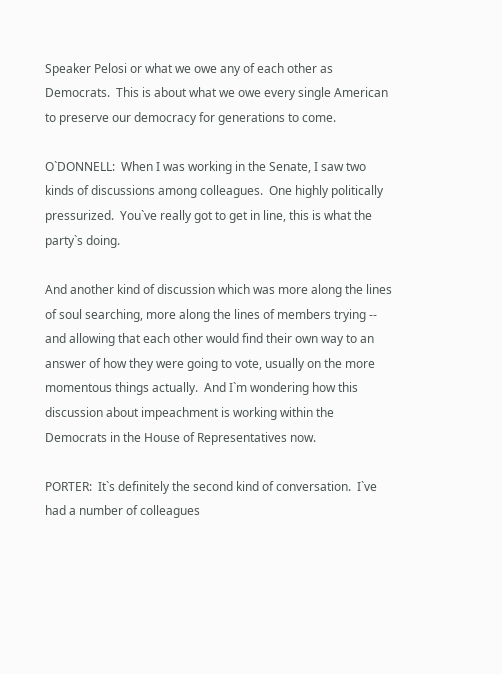Speaker Pelosi or what we owe any of each other as Democrats.  This is about what we owe every single American to preserve our democracy for generations to come.

O`DONNELL:  When I was working in the Senate, I saw two kinds of discussions among colleagues.  One highly politically pressurized.  You`ve really got to get in line, this is what the party`s doing.

And another kind of discussion which was more along the lines of soul searching, more along the lines of members trying -- and allowing that each other would find their own way to an answer of how they were going to vote, usually on the more momentous things actually.  And I`m wondering how this discussion about impeachment is working within the Democrats in the House of Representatives now.

PORTER:  It`s definitely the second kind of conversation.  I`ve had a number of colleagues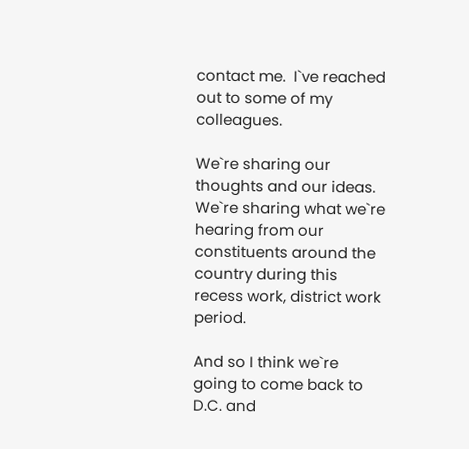contact me.  I`ve reached out to some of my colleagues.

We`re sharing our thoughts and our ideas.  We`re sharing what we`re hearing from our constituents around the country during this recess work, district work period.

And so I think we`re going to come back to D.C. and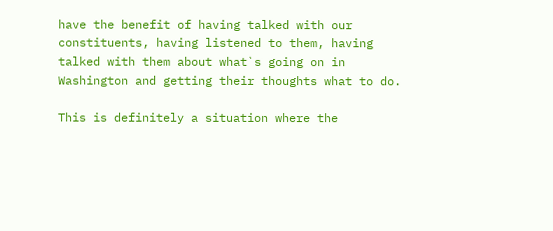have the benefit of having talked with our constituents, having listened to them, having talked with them about what`s going on in Washington and getting their thoughts what to do.

This is definitely a situation where the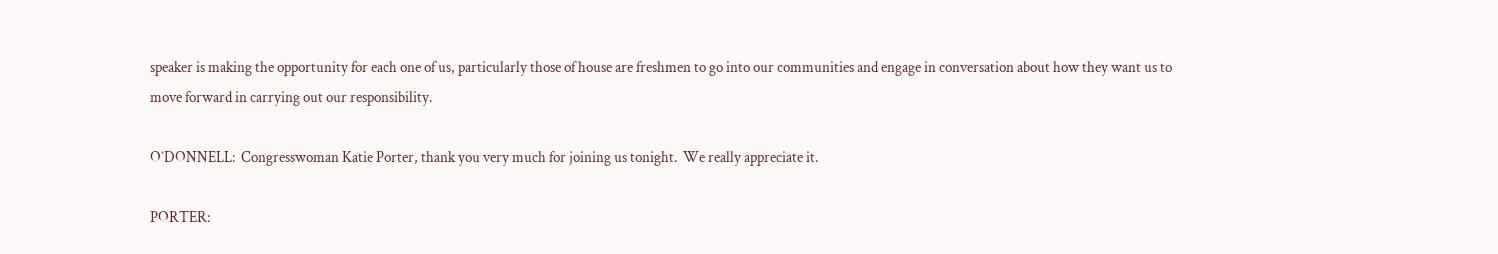speaker is making the opportunity for each one of us, particularly those of house are freshmen to go into our communities and engage in conversation about how they want us to move forward in carrying out our responsibility.

O`DONNELL:  Congresswoman Katie Porter, thank you very much for joining us tonight.  We really appreciate it.

PORTER: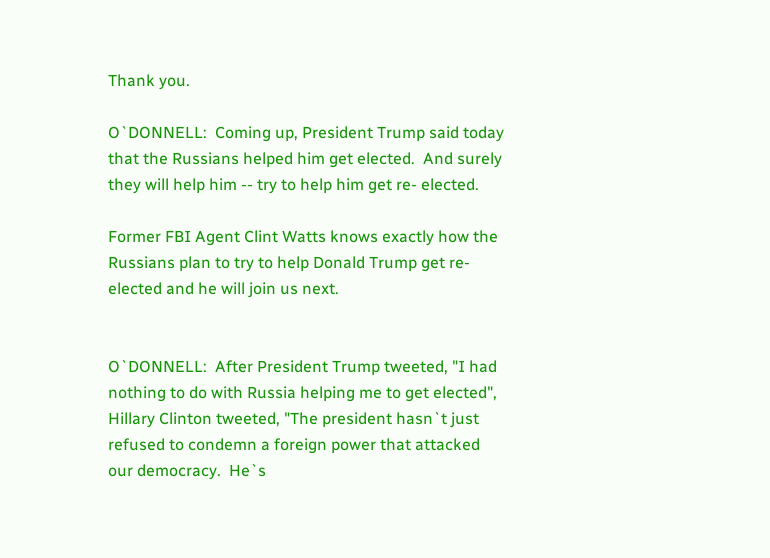Thank you.

O`DONNELL:  Coming up, President Trump said today that the Russians helped him get elected.  And surely they will help him -- try to help him get re- elected.

Former FBI Agent Clint Watts knows exactly how the Russians plan to try to help Donald Trump get re-elected and he will join us next.


O`DONNELL:  After President Trump tweeted, "I had nothing to do with Russia helping me to get elected", Hillary Clinton tweeted, "The president hasn`t just refused to condemn a foreign power that attacked our democracy.  He`s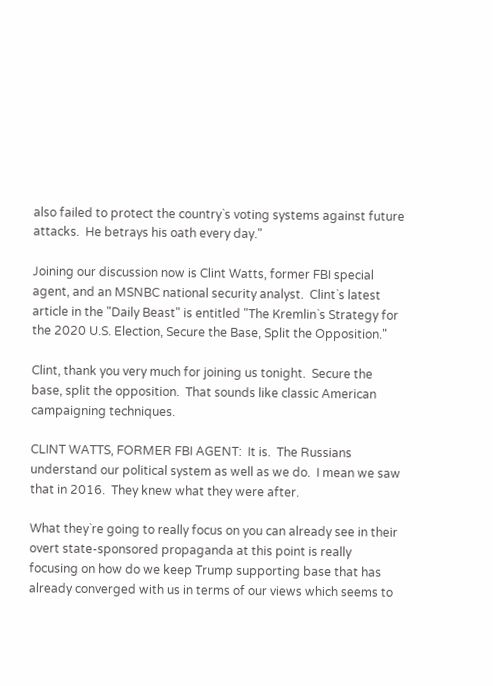also failed to protect the country`s voting systems against future attacks.  He betrays his oath every day."

Joining our discussion now is Clint Watts, former FBI special agent, and an MSNBC national security analyst.  Clint`s latest article in the "Daily Beast" is entitled "The Kremlin`s Strategy for the 2020 U.S. Election, Secure the Base, Split the Opposition."

Clint, thank you very much for joining us tonight.  Secure the base, split the opposition.  That sounds like classic American campaigning techniques.

CLINT WATTS, FORMER FBI AGENT:  It is.  The Russians understand our political system as well as we do.  I mean we saw that in 2016.  They knew what they were after.

What they`re going to really focus on you can already see in their overt state-sponsored propaganda at this point is really focusing on how do we keep Trump supporting base that has already converged with us in terms of our views which seems to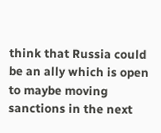think that Russia could be an ally which is open to maybe moving sanctions in the next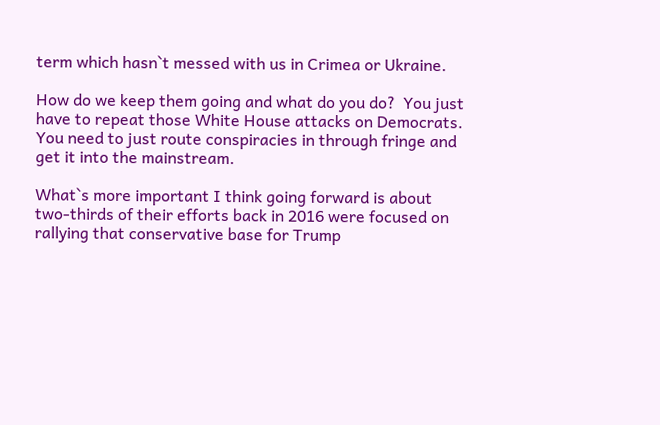term which hasn`t messed with us in Crimea or Ukraine.

How do we keep them going and what do you do?  You just have to repeat those White House attacks on Democrats.  You need to just route conspiracies in through fringe and get it into the mainstream.

What`s more important I think going forward is about two-thirds of their efforts back in 2016 were focused on rallying that conservative base for Trump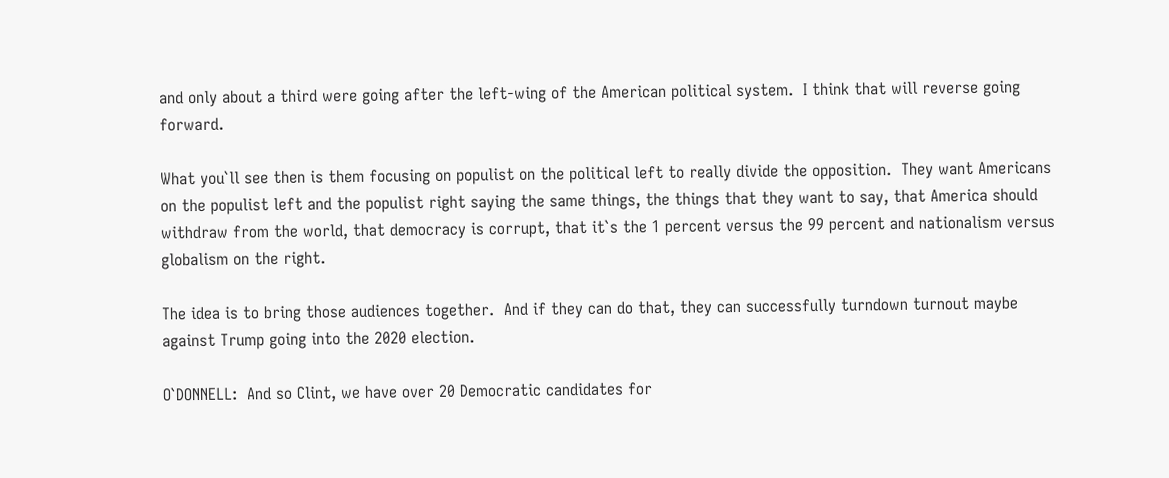and only about a third were going after the left-wing of the American political system.  I think that will reverse going forward.

What you`ll see then is them focusing on populist on the political left to really divide the opposition.  They want Americans on the populist left and the populist right saying the same things, the things that they want to say, that America should withdraw from the world, that democracy is corrupt, that it`s the 1 percent versus the 99 percent and nationalism versus globalism on the right.

The idea is to bring those audiences together.  And if they can do that, they can successfully turndown turnout maybe against Trump going into the 2020 election.

O`DONNELL:  And so Clint, we have over 20 Democratic candidates for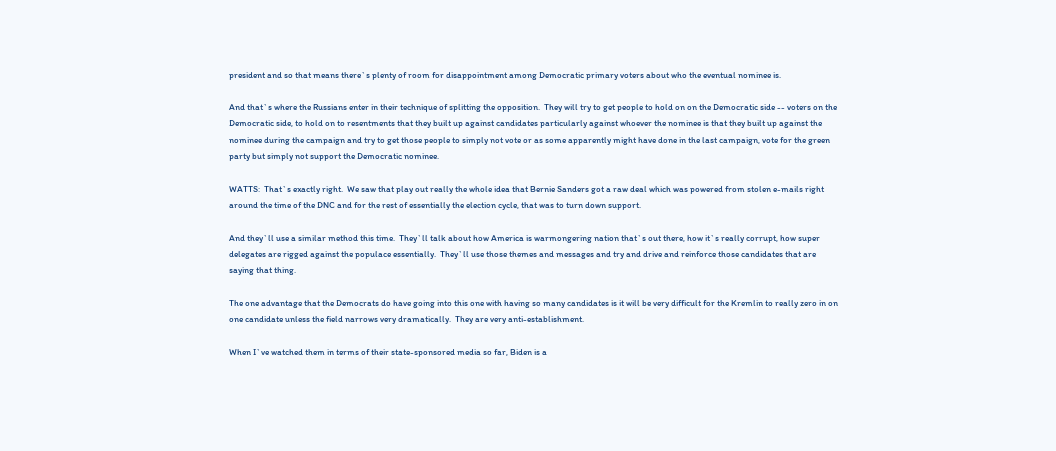president and so that means there`s plenty of room for disappointment among Democratic primary voters about who the eventual nominee is.

And that`s where the Russians enter in their technique of splitting the opposition.  They will try to get people to hold on on the Democratic side -- voters on the Democratic side, to hold on to resentments that they built up against candidates particularly against whoever the nominee is that they built up against the nominee during the campaign and try to get those people to simply not vote or as some apparently might have done in the last campaign, vote for the green party but simply not support the Democratic nominee.

WATTS:  That`s exactly right.  We saw that play out really the whole idea that Bernie Sanders got a raw deal which was powered from stolen e-mails right around the time of the DNC and for the rest of essentially the election cycle, that was to turn down support.

And they`ll use a similar method this time.  They`ll talk about how America is warmongering nation that`s out there, how it`s really corrupt, how super delegates are rigged against the populace essentially.  They`ll use those themes and messages and try and drive and reinforce those candidates that are saying that thing.

The one advantage that the Democrats do have going into this one with having so many candidates is it will be very difficult for the Kremlin to really zero in on one candidate unless the field narrows very dramatically.  They are very anti-establishment.

When I`ve watched them in terms of their state-sponsored media so far, Biden is a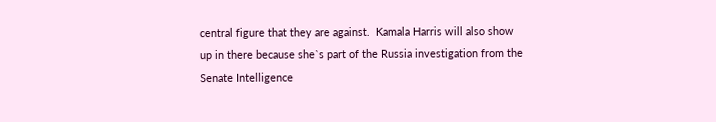central figure that they are against.  Kamala Harris will also show up in there because she`s part of the Russia investigation from the Senate Intelligence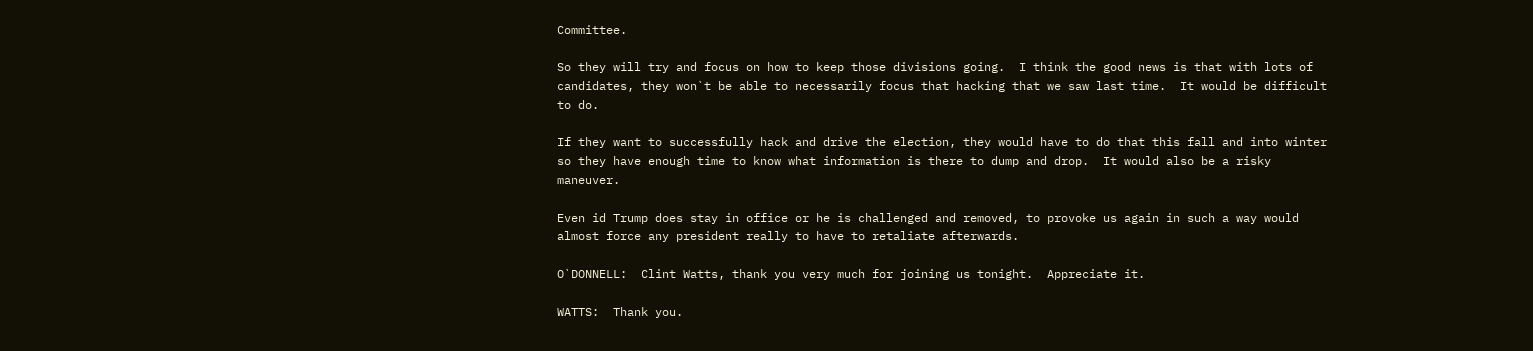Committee.

So they will try and focus on how to keep those divisions going.  I think the good news is that with lots of candidates, they won`t be able to necessarily focus that hacking that we saw last time.  It would be difficult to do.

If they want to successfully hack and drive the election, they would have to do that this fall and into winter so they have enough time to know what information is there to dump and drop.  It would also be a risky maneuver.

Even id Trump does stay in office or he is challenged and removed, to provoke us again in such a way would almost force any president really to have to retaliate afterwards.

O`DONNELL:  Clint Watts, thank you very much for joining us tonight.  Appreciate it.

WATTS:  Thank you.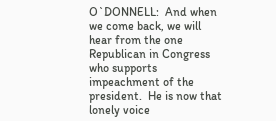O`DONNELL:  And when we come back, we will hear from the one Republican in Congress who supports impeachment of the president.  He is now that lonely voice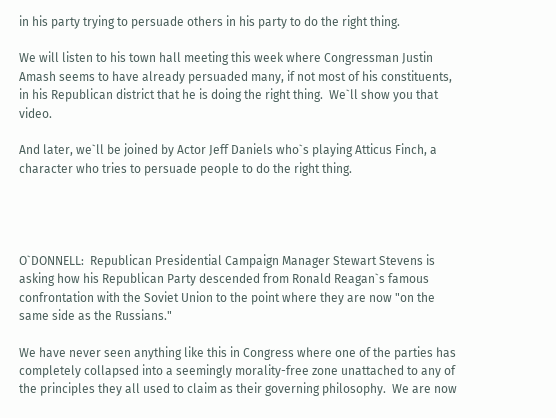in his party trying to persuade others in his party to do the right thing.

We will listen to his town hall meeting this week where Congressman Justin Amash seems to have already persuaded many, if not most of his constituents, in his Republican district that he is doing the right thing.  We`ll show you that video.

And later, we`ll be joined by Actor Jeff Daniels who`s playing Atticus Finch, a character who tries to persuade people to do the right thing.




O`DONNELL:  Republican Presidential Campaign Manager Stewart Stevens is asking how his Republican Party descended from Ronald Reagan`s famous confrontation with the Soviet Union to the point where they are now "on the same side as the Russians."

We have never seen anything like this in Congress where one of the parties has completely collapsed into a seemingly morality-free zone unattached to any of the principles they all used to claim as their governing philosophy.  We are now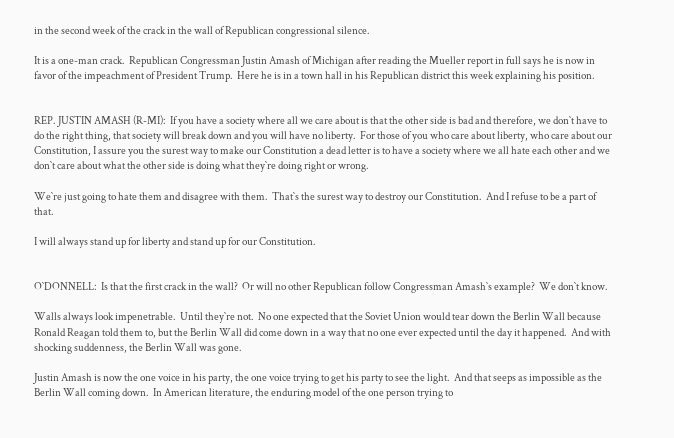in the second week of the crack in the wall of Republican congressional silence.

It is a one-man crack.  Republican Congressman Justin Amash of Michigan after reading the Mueller report in full says he is now in favor of the impeachment of President Trump.  Here he is in a town hall in his Republican district this week explaining his position.


REP. JUSTIN AMASH (R-MI):  If you have a society where all we care about is that the other side is bad and therefore, we don`t have to do the right thing, that society will break down and you will have no liberty.  For those of you who care about liberty, who care about our Constitution, I assure you the surest way to make our Constitution a dead letter is to have a society where we all hate each other and we don`t care about what the other side is doing what they`re doing right or wrong.

We`re just going to hate them and disagree with them.  That`s the surest way to destroy our Constitution.  And I refuse to be a part of that.

I will always stand up for liberty and stand up for our Constitution.


O`DONNELL:  Is that the first crack in the wall?  Or will no other Republican follow Congressman Amash`s example?  We don`t know.

Walls always look impenetrable.  Until they`re not.  No one expected that the Soviet Union would tear down the Berlin Wall because Ronald Reagan told them to, but the Berlin Wall did come down in a way that no one ever expected until the day it happened.  And with shocking suddenness, the Berlin Wall was gone.

Justin Amash is now the one voice in his party, the one voice trying to get his party to see the light.  And that seeps as impossible as the Berlin Wall coming down.  In American literature, the enduring model of the one person trying to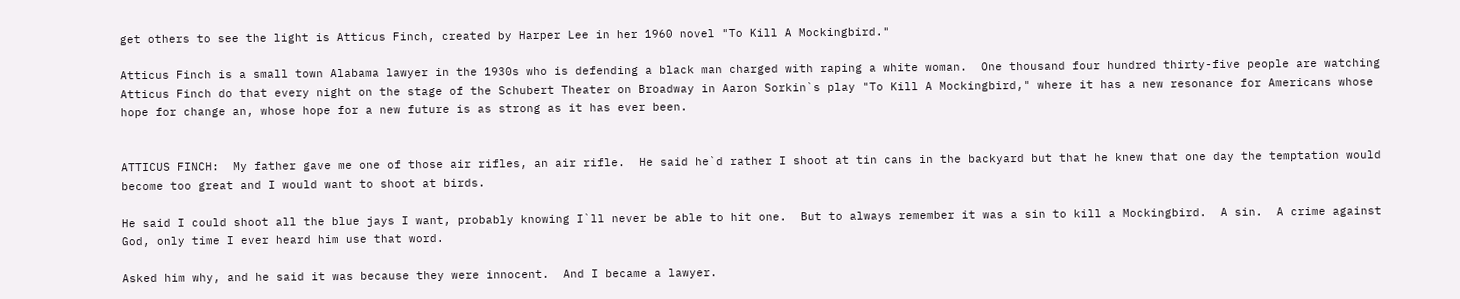get others to see the light is Atticus Finch, created by Harper Lee in her 1960 novel "To Kill A Mockingbird."

Atticus Finch is a small town Alabama lawyer in the 1930s who is defending a black man charged with raping a white woman.  One thousand four hundred thirty-five people are watching Atticus Finch do that every night on the stage of the Schubert Theater on Broadway in Aaron Sorkin`s play "To Kill A Mockingbird," where it has a new resonance for Americans whose hope for change an, whose hope for a new future is as strong as it has ever been.


ATTICUS FINCH:  My father gave me one of those air rifles, an air rifle.  He said he`d rather I shoot at tin cans in the backyard but that he knew that one day the temptation would become too great and I would want to shoot at birds.

He said I could shoot all the blue jays I want, probably knowing I`ll never be able to hit one.  But to always remember it was a sin to kill a Mockingbird.  A sin.  A crime against God, only time I ever heard him use that word.

Asked him why, and he said it was because they were innocent.  And I became a lawyer.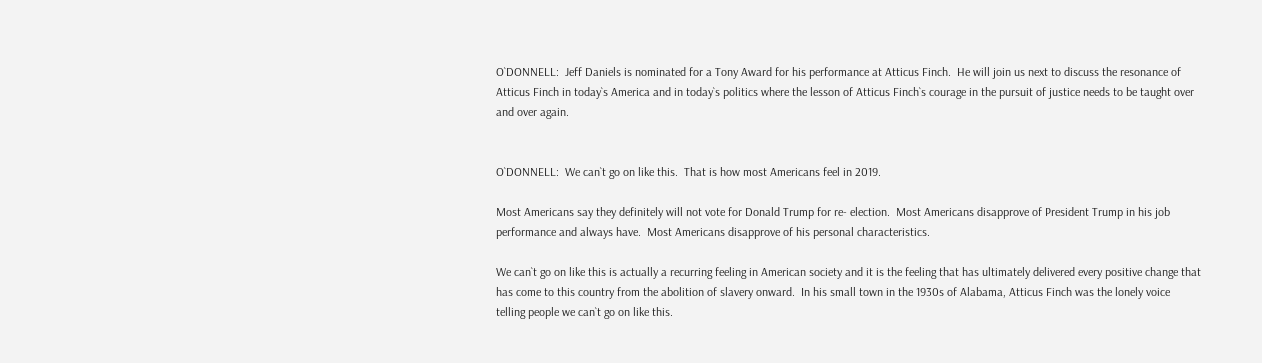O`DONNELL:  Jeff Daniels is nominated for a Tony Award for his performance at Atticus Finch.  He will join us next to discuss the resonance of Atticus Finch in today`s America and in today`s politics where the lesson of Atticus Finch`s courage in the pursuit of justice needs to be taught over and over again.


O`DONNELL:  We can`t go on like this.  That is how most Americans feel in 2019.

Most Americans say they definitely will not vote for Donald Trump for re- election.  Most Americans disapprove of President Trump in his job performance and always have.  Most Americans disapprove of his personal characteristics.

We can`t go on like this is actually a recurring feeling in American society and it is the feeling that has ultimately delivered every positive change that has come to this country from the abolition of slavery onward.  In his small town in the 1930s of Alabama, Atticus Finch was the lonely voice telling people we can`t go on like this.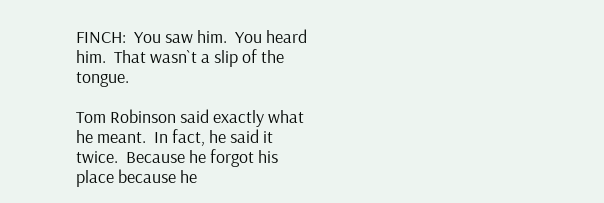FINCH:  You saw him.  You heard him.  That wasn`t a slip of the tongue.

Tom Robinson said exactly what he meant.  In fact, he said it twice.  Because he forgot his place because he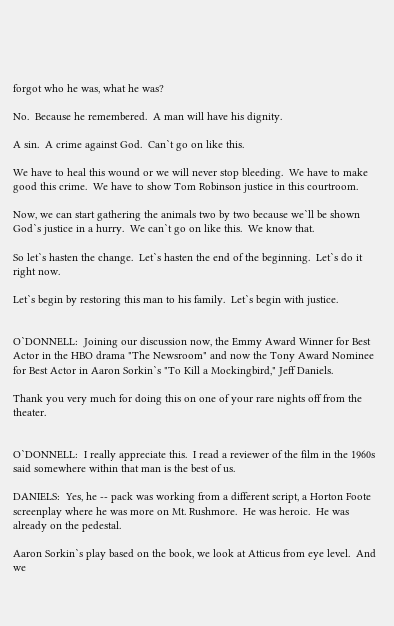forgot who he was, what he was?

No.  Because he remembered.  A man will have his dignity.

A sin.  A crime against God.  Can`t go on like this.

We have to heal this wound or we will never stop bleeding.  We have to make good this crime.  We have to show Tom Robinson justice in this courtroom.

Now, we can start gathering the animals two by two because we`ll be shown God`s justice in a hurry.  We can`t go on like this.  We know that.

So let`s hasten the change.  Let`s hasten the end of the beginning.  Let`s do it right now.

Let`s begin by restoring this man to his family.  Let`s begin with justice.


O`DONNELL:  Joining our discussion now, the Emmy Award Winner for Best Actor in the HBO drama "The Newsroom" and now the Tony Award Nominee for Best Actor in Aaron Sorkin`s "To Kill a Mockingbird," Jeff Daniels.

Thank you very much for doing this on one of your rare nights off from the theater.


O`DONNELL:  I really appreciate this.  I read a reviewer of the film in the 1960s said somewhere within that man is the best of us.

DANIELS:  Yes, he -- pack was working from a different script, a Horton Foote screenplay where he was more on Mt. Rushmore.  He was heroic.  He was already on the pedestal.

Aaron Sorkin`s play based on the book, we look at Atticus from eye level.  And we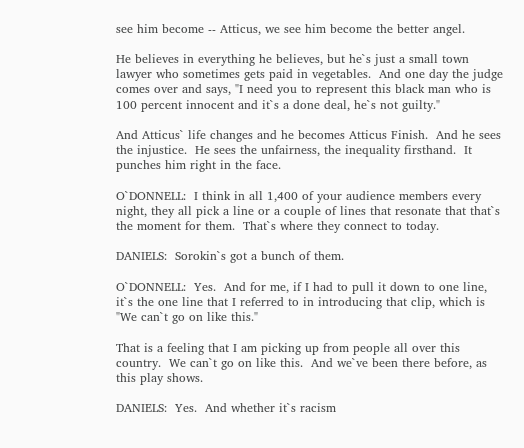see him become -- Atticus, we see him become the better angel.

He believes in everything he believes, but he`s just a small town lawyer who sometimes gets paid in vegetables.  And one day the judge comes over and says, "I need you to represent this black man who is 100 percent innocent and it`s a done deal, he`s not guilty."

And Atticus` life changes and he becomes Atticus Finish.  And he sees the injustice.  He sees the unfairness, the inequality firsthand.  It punches him right in the face.

O`DONNELL:  I think in all 1,400 of your audience members every night, they all pick a line or a couple of lines that resonate that that`s the moment for them.  That`s where they connect to today.

DANIELS:  Sorokin`s got a bunch of them.

O`DONNELL:  Yes.  And for me, if I had to pull it down to one line, it`s the one line that I referred to in introducing that clip, which is "We can`t go on like this."

That is a feeling that I am picking up from people all over this country.  We can`t go on like this.  And we`ve been there before, as this play shows.

DANIELS:  Yes.  And whether it`s racism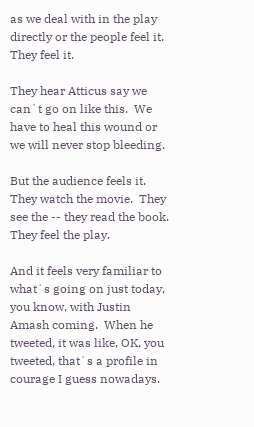as we deal with in the play directly or the people feel it.  They feel it.

They hear Atticus say we can`t go on like this.  We have to heal this wound or we will never stop bleeding.

But the audience feels it.  They watch the movie.  They see the -- they read the book.  They feel the play.

And it feels very familiar to what`s going on just today, you know, with Justin Amash coming.  When he tweeted, it was like, OK, you tweeted, that`s a profile in courage I guess nowadays.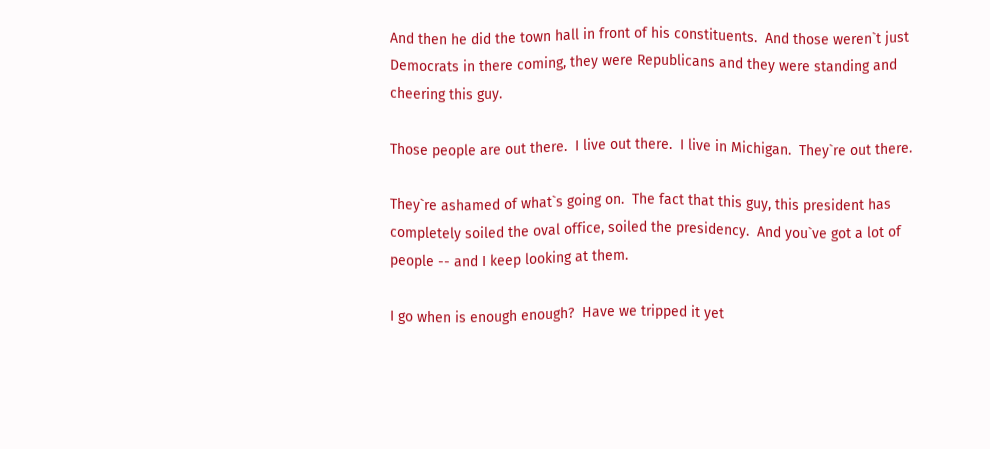And then he did the town hall in front of his constituents.  And those weren`t just Democrats in there coming, they were Republicans and they were standing and cheering this guy.

Those people are out there.  I live out there.  I live in Michigan.  They`re out there.

They`re ashamed of what`s going on.  The fact that this guy, this president has completely soiled the oval office, soiled the presidency.  And you`ve got a lot of people -- and I keep looking at them.

I go when is enough enough?  Have we tripped it yet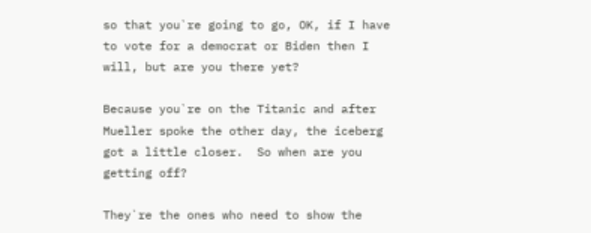so that you`re going to go, OK, if I have to vote for a democrat or Biden then I will, but are you there yet?

Because you`re on the Titanic and after Mueller spoke the other day, the iceberg got a little closer.  So when are you getting off?

They`re the ones who need to show the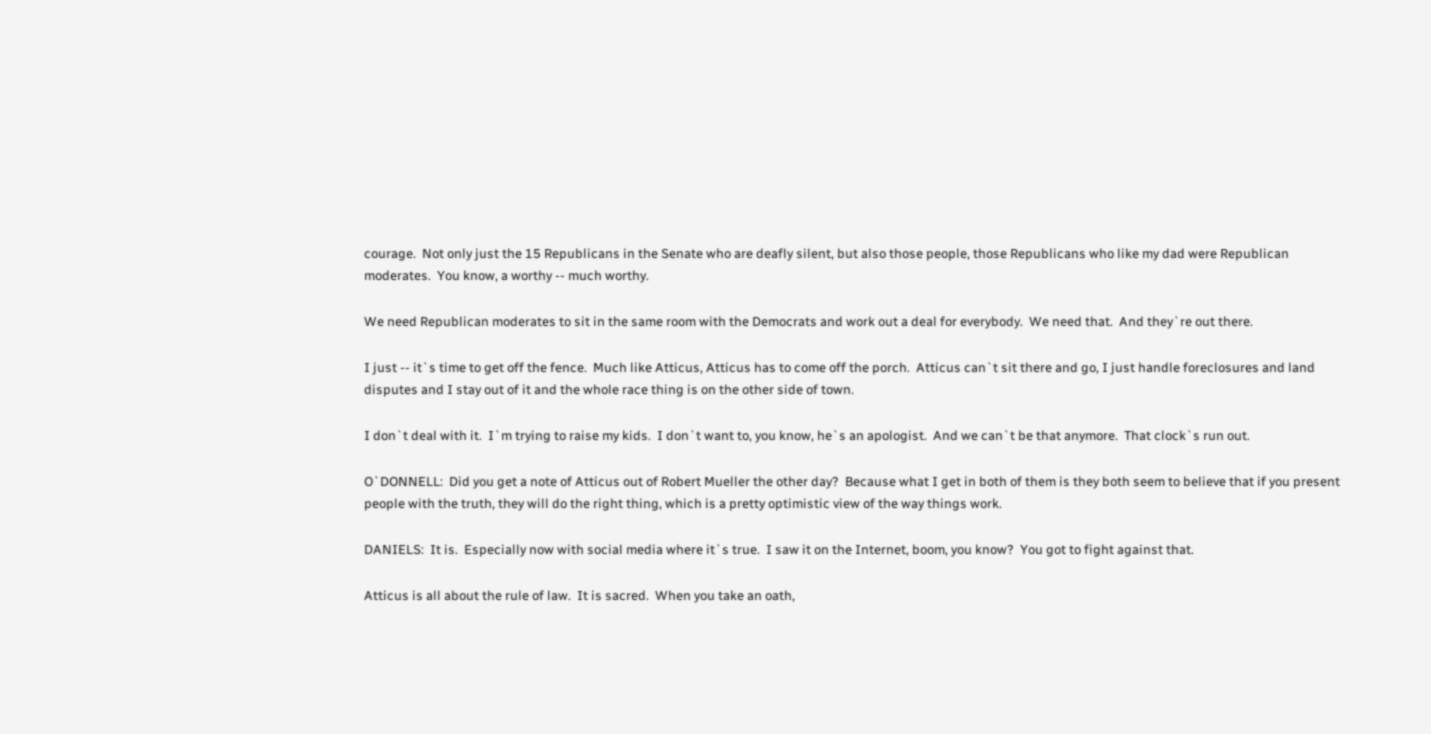courage.  Not only just the 15 Republicans in the Senate who are deafly silent, but also those people, those Republicans who like my dad were Republican moderates.  You know, a worthy -- much worthy.

We need Republican moderates to sit in the same room with the Democrats and work out a deal for everybody.  We need that.  And they`re out there.

I just -- it`s time to get off the fence.  Much like Atticus, Atticus has to come off the porch.  Atticus can`t sit there and go, I just handle foreclosures and land disputes and I stay out of it and the whole race thing is on the other side of town.

I don`t deal with it.  I`m trying to raise my kids.  I don`t want to, you know, he`s an apologist.  And we can`t be that anymore.  That clock`s run out.

O`DONNELL:  Did you get a note of Atticus out of Robert Mueller the other day?  Because what I get in both of them is they both seem to believe that if you present people with the truth, they will do the right thing, which is a pretty optimistic view of the way things work.

DANIELS:  It is.  Especially now with social media where it`s true.  I saw it on the Internet, boom, you know?  You got to fight against that.

Atticus is all about the rule of law.  It is sacred.  When you take an oath,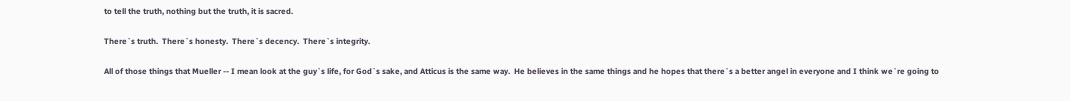to tell the truth, nothing but the truth, it is sacred.

There`s truth.  There`s honesty.  There`s decency.  There`s integrity.

All of those things that Mueller -- I mean look at the guy`s life, for God`s sake, and Atticus is the same way.  He believes in the same things and he hopes that there`s a better angel in everyone and I think we`re going to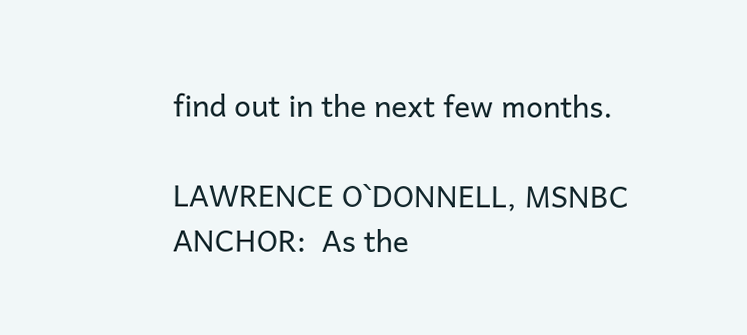find out in the next few months.

LAWRENCE O`DONNELL, MSNBC ANCHOR:  As the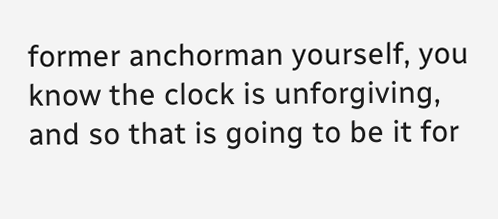former anchorman yourself, you know the clock is unforgiving, and so that is going to be it for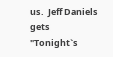us.  Jeff Daniels gets "Tonight`s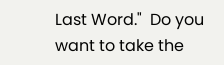Last Word."  Do you want to take the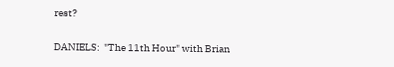rest?

DANIELS:  "The 11th Hour" with Brian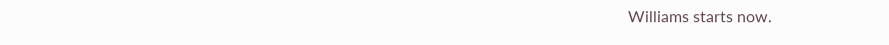Williams starts now.